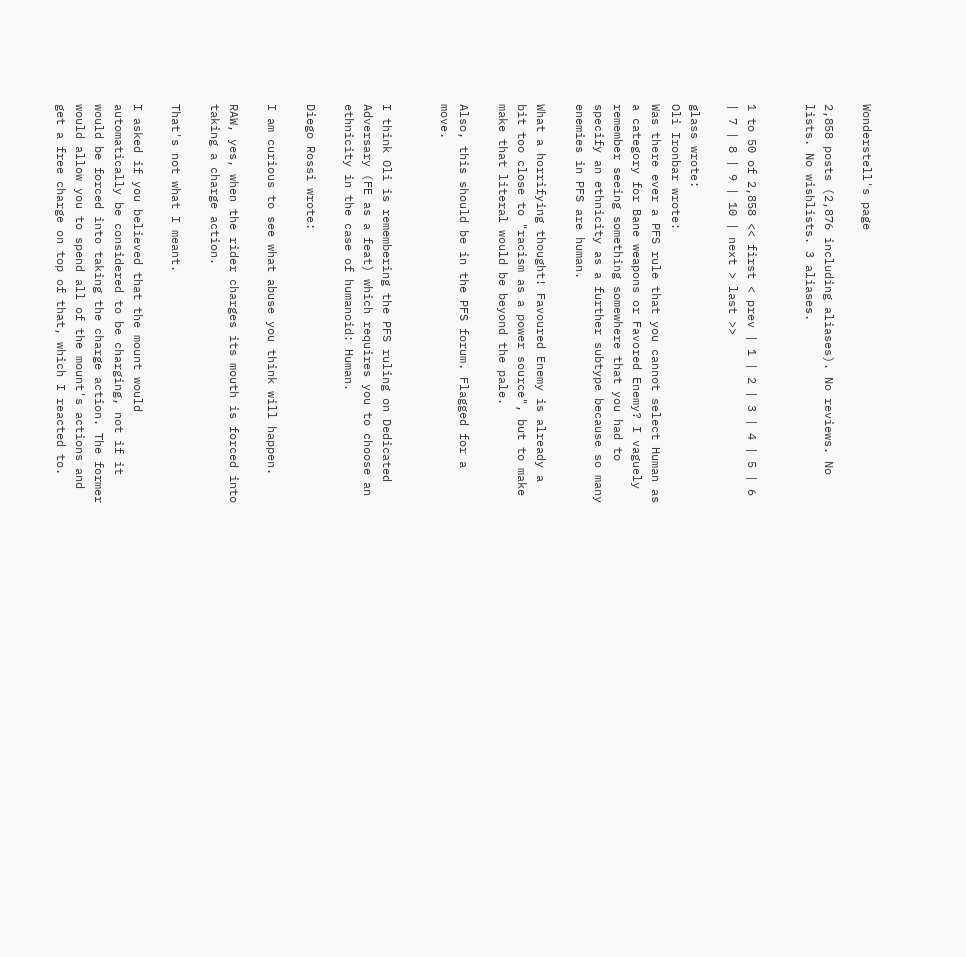Wonderstell's page

2,858 posts (2,876 including aliases). No reviews. No lists. No wishlists. 3 aliases.


1 to 50 of 2,858 << first < prev | 1 | 2 | 3 | 4 | 5 | 6 | 7 | 8 | 9 | 10 | next > last >>

glass wrote:
Oli Ironbar wrote:
Was there ever a PFS rule that you cannot select Human as a category for Bane weapons or Favored Enemy? I vaguely remember seeing something somewhere that you had to specify an ethnicity as a further subtype because so many enemies in PFS are human.

What a horrifying thought! Favoured Enemy is already a bit too close to "racism as a power source", but to make make that literal would be beyond the pale.

Also, this should be in the PFS forum. Flagged for a move.


I think Oli is remembering the PFS ruling on Dedicated Adversary (FE as a feat) which requires you to choose an ethnicity in the case of humanoid: Human.

Diego Rossi wrote:

I am curious to see what abuse you think will happen.

RAW, yes, when the rider charges its mouth is forced into taking a charge action.

That's not what I meant.

I asked if you believed that the mount would automatically be considered to be charging, not if it would be forced into taking the charge action. The former would allow you to spend all of the mount's actions and get a free charge on top of that, which I reacted to.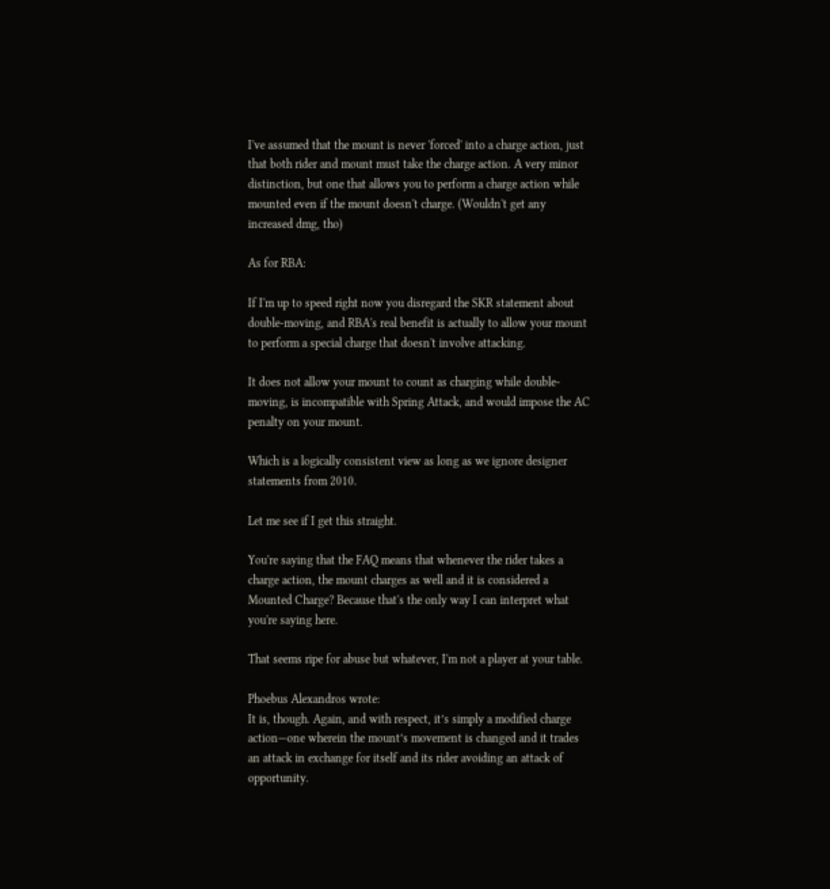I've assumed that the mount is never 'forced' into a charge action, just that both rider and mount must take the charge action. A very minor distinction, but one that allows you to perform a charge action while mounted even if the mount doesn't charge. (Wouldn't get any increased dmg, tho)

As for RBA:

If I'm up to speed right now you disregard the SKR statement about double-moving, and RBA's real benefit is actually to allow your mount to perform a special charge that doesn't involve attacking.

It does not allow your mount to count as charging while double-moving, is incompatible with Spring Attack, and would impose the AC penalty on your mount.

Which is a logically consistent view as long as we ignore designer statements from 2010.

Let me see if I get this straight.

You're saying that the FAQ means that whenever the rider takes a charge action, the mount charges as well and it is considered a Mounted Charge? Because that's the only way I can interpret what you're saying here.

That seems ripe for abuse but whatever, I'm not a player at your table.

Phoebus Alexandros wrote:
It is, though. Again, and with respect, it’s simply a modified charge action—one wherein the mount’s movement is changed and it trades an attack in exchange for itself and its rider avoiding an attack of opportunity.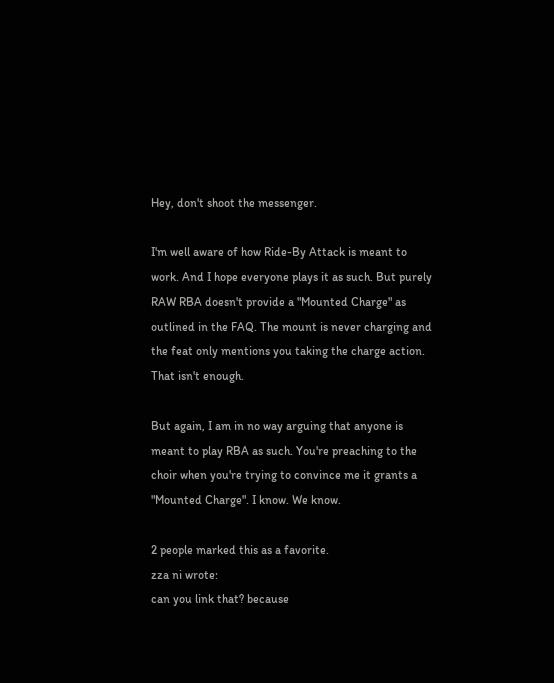Hey, don't shoot the messenger.

I'm well aware of how Ride-By Attack is meant to work. And I hope everyone plays it as such. But purely RAW RBA doesn't provide a "Mounted Charge" as outlined in the FAQ. The mount is never charging and the feat only mentions you taking the charge action. That isn't enough.

But again, I am in no way arguing that anyone is meant to play RBA as such. You're preaching to the choir when you're trying to convince me it grants a "Mounted Charge". I know. We know.

2 people marked this as a favorite.
zza ni wrote:
can you link that? because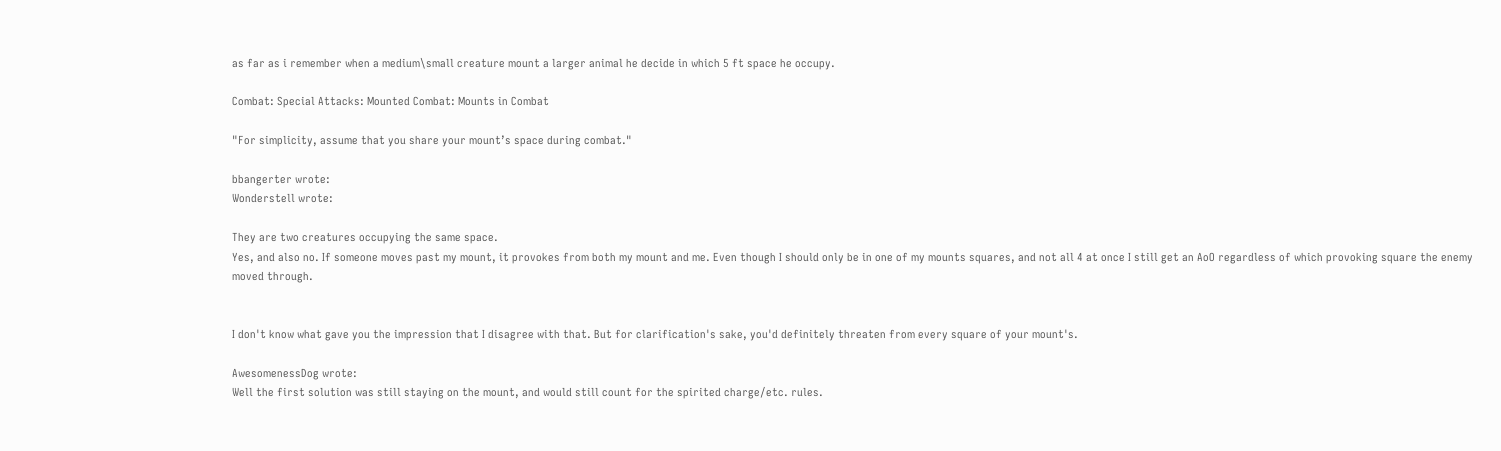as far as i remember when a medium\small creature mount a larger animal he decide in which 5 ft space he occupy.

Combat: Special Attacks: Mounted Combat: Mounts in Combat

"For simplicity, assume that you share your mount’s space during combat."

bbangerter wrote:
Wonderstell wrote:

They are two creatures occupying the same space.
Yes, and also no. If someone moves past my mount, it provokes from both my mount and me. Even though I should only be in one of my mounts squares, and not all 4 at once I still get an AoO regardless of which provoking square the enemy moved through.


I don't know what gave you the impression that I disagree with that. But for clarification's sake, you'd definitely threaten from every square of your mount's.

AwesomenessDog wrote:
Well the first solution was still staying on the mount, and would still count for the spirited charge/etc. rules.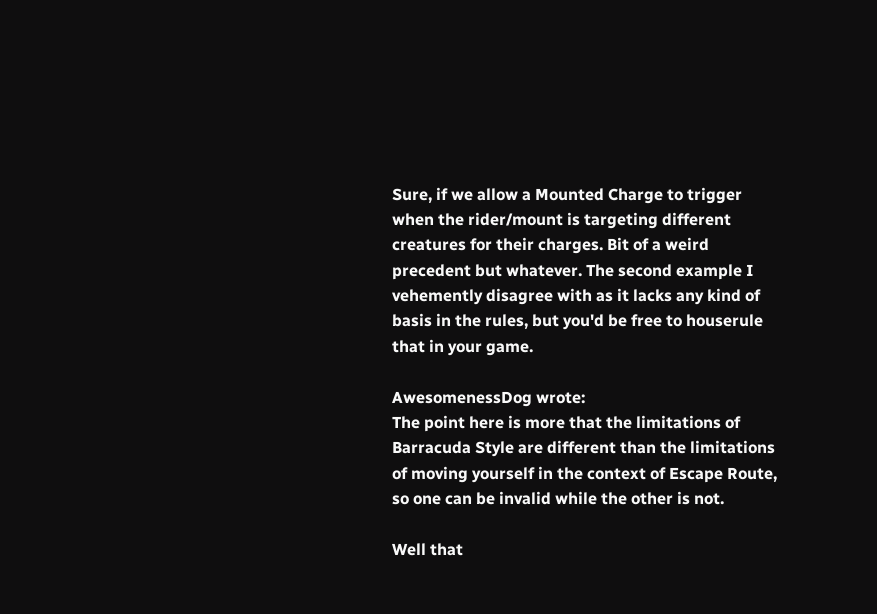Sure, if we allow a Mounted Charge to trigger when the rider/mount is targeting different creatures for their charges. Bit of a weird precedent but whatever. The second example I vehemently disagree with as it lacks any kind of basis in the rules, but you'd be free to houserule that in your game.

AwesomenessDog wrote:
The point here is more that the limitations of Barracuda Style are different than the limitations of moving yourself in the context of Escape Route, so one can be invalid while the other is not.

Well that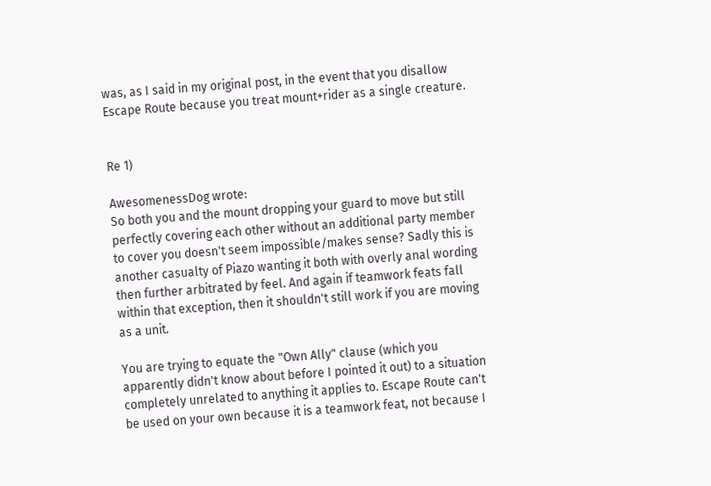was, as I said in my original post, in the event that you disallow Escape Route because you treat mount+rider as a single creature.


Re 1)

AwesomenessDog wrote:
So both you and the mount dropping your guard to move but still perfectly covering each other without an additional party member to cover you doesn't seem impossible/makes sense? Sadly this is another casualty of Piazo wanting it both with overly anal wording then further arbitrated by feel. And again if teamwork feats fall within that exception, then it shouldn't still work if you are moving as a unit.

You are trying to equate the "Own Ally" clause (which you apparently didn't know about before I pointed it out) to a situation completely unrelated to anything it applies to. Escape Route can't be used on your own because it is a teamwork feat, not because I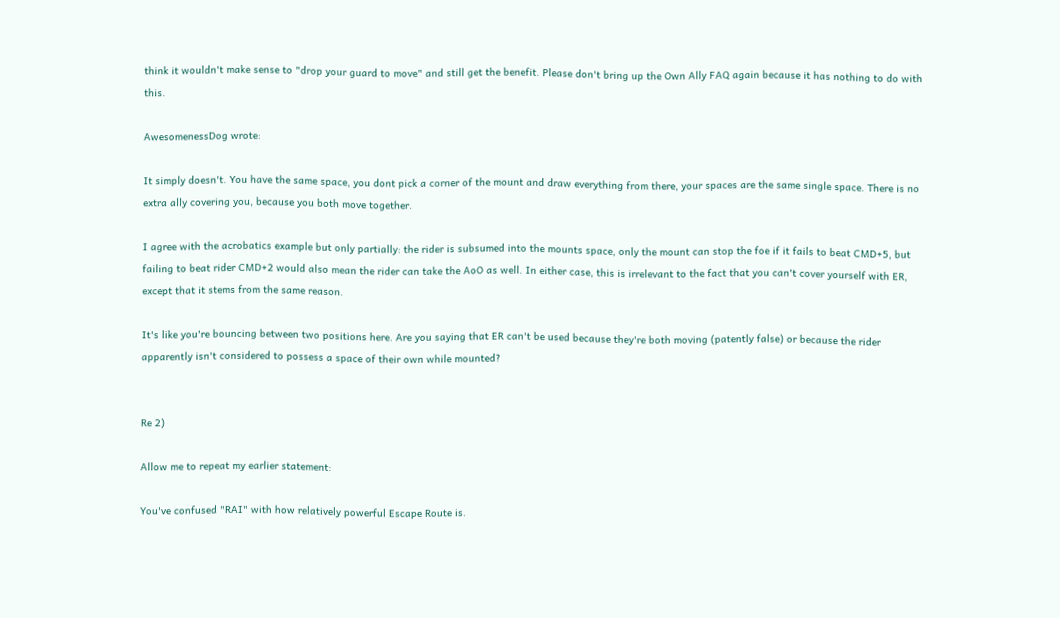think it wouldn't make sense to "drop your guard to move" and still get the benefit. Please don't bring up the Own Ally FAQ again because it has nothing to do with this.

AwesomenessDog wrote:

It simply doesn't. You have the same space, you dont pick a corner of the mount and draw everything from there, your spaces are the same single space. There is no extra ally covering you, because you both move together.

I agree with the acrobatics example but only partially: the rider is subsumed into the mounts space, only the mount can stop the foe if it fails to beat CMD+5, but failing to beat rider CMD+2 would also mean the rider can take the AoO as well. In either case, this is irrelevant to the fact that you can't cover yourself with ER, except that it stems from the same reason.

It's like you're bouncing between two positions here. Are you saying that ER can't be used because they're both moving (patently false) or because the rider apparently isn't considered to possess a space of their own while mounted?


Re 2)

Allow me to repeat my earlier statement:

You've confused "RAI" with how relatively powerful Escape Route is.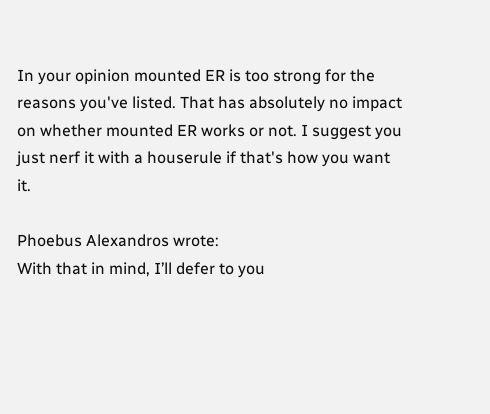In your opinion mounted ER is too strong for the reasons you've listed. That has absolutely no impact on whether mounted ER works or not. I suggest you just nerf it with a houserule if that's how you want it.

Phoebus Alexandros wrote:
With that in mind, I’ll defer to you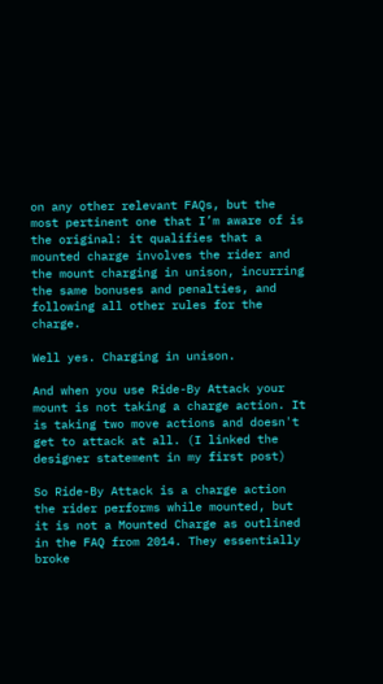on any other relevant FAQs, but the most pertinent one that I’m aware of is the original: it qualifies that a mounted charge involves the rider and the mount charging in unison, incurring the same bonuses and penalties, and following all other rules for the charge.

Well yes. Charging in unison.

And when you use Ride-By Attack your mount is not taking a charge action. It is taking two move actions and doesn't get to attack at all. (I linked the designer statement in my first post)

So Ride-By Attack is a charge action the rider performs while mounted, but it is not a Mounted Charge as outlined in the FAQ from 2014. They essentially broke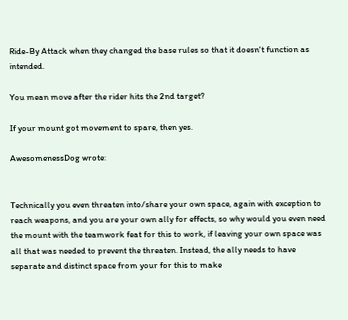Ride-By Attack when they changed the base rules so that it doesn't function as intended.

You mean move after the rider hits the 2nd target?

If your mount got movement to spare, then yes.

AwesomenessDog wrote:


Technically you even threaten into/share your own space, again with exception to reach weapons, and you are your own ally for effects, so why would you even need the mount with the teamwork feat for this to work, if leaving your own space was all that was needed to prevent the threaten. Instead, the ally needs to have separate and distinct space from your for this to make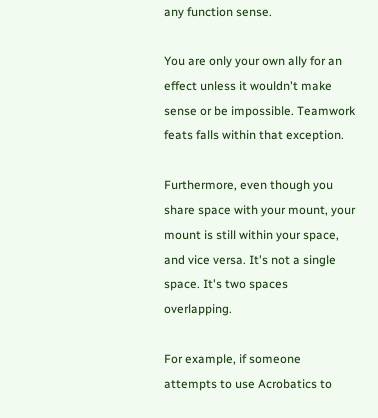any function sense.

You are only your own ally for an effect unless it wouldn't make sense or be impossible. Teamwork feats falls within that exception.

Furthermore, even though you share space with your mount, your mount is still within your space, and vice versa. It's not a single space. It's two spaces overlapping.

For example, if someone attempts to use Acrobatics to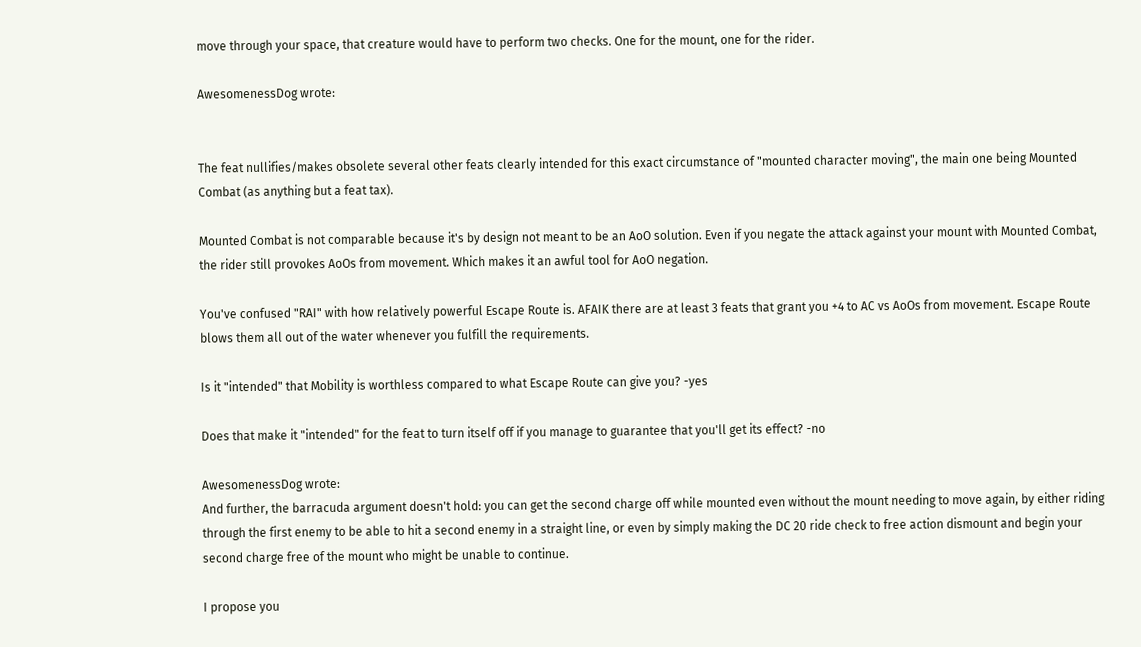move through your space, that creature would have to perform two checks. One for the mount, one for the rider.

AwesomenessDog wrote:


The feat nullifies/makes obsolete several other feats clearly intended for this exact circumstance of "mounted character moving", the main one being Mounted Combat (as anything but a feat tax).

Mounted Combat is not comparable because it's by design not meant to be an AoO solution. Even if you negate the attack against your mount with Mounted Combat, the rider still provokes AoOs from movement. Which makes it an awful tool for AoO negation.

You've confused "RAI" with how relatively powerful Escape Route is. AFAIK there are at least 3 feats that grant you +4 to AC vs AoOs from movement. Escape Route blows them all out of the water whenever you fulfill the requirements.

Is it "intended" that Mobility is worthless compared to what Escape Route can give you? -yes

Does that make it "intended" for the feat to turn itself off if you manage to guarantee that you'll get its effect? -no

AwesomenessDog wrote:
And further, the barracuda argument doesn't hold: you can get the second charge off while mounted even without the mount needing to move again, by either riding through the first enemy to be able to hit a second enemy in a straight line, or even by simply making the DC 20 ride check to free action dismount and begin your second charge free of the mount who might be unable to continue.

I propose you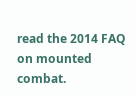read the 2014 FAQ on mounted combat.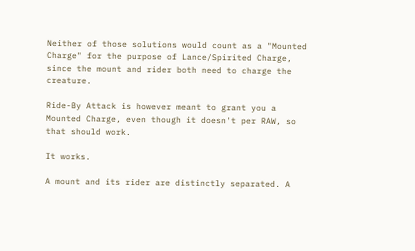Neither of those solutions would count as a "Mounted Charge" for the purpose of Lance/Spirited Charge, since the mount and rider both need to charge the creature.

Ride-By Attack is however meant to grant you a Mounted Charge, even though it doesn't per RAW, so that should work.

It works.

A mount and its rider are distinctly separated. A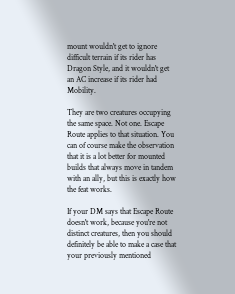mount wouldn't get to ignore difficult terrain if its rider has Dragon Style, and it wouldn't get an AC increase if its rider had Mobility.

They are two creatures occupying the same space. Not one. Escape Route applies to that situation. You can of course make the observation that it is a lot better for mounted builds that always move in tandem with an ally, but this is exactly how the feat works.

If your DM says that Escape Route doesn't work, because you're not distinct creatures, then you should definitely be able to make a case that your previously mentioned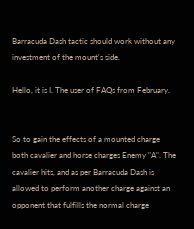Barracuda Dash tactic should work without any investment of the mount's side.

Hello, it is I. The user of FAQs from February.


So to gain the effects of a mounted charge both cavalier and horse charges Enemy "A". The cavalier hits, and as per Barracuda Dash is allowed to perform another charge against an opponent that fulfills the normal charge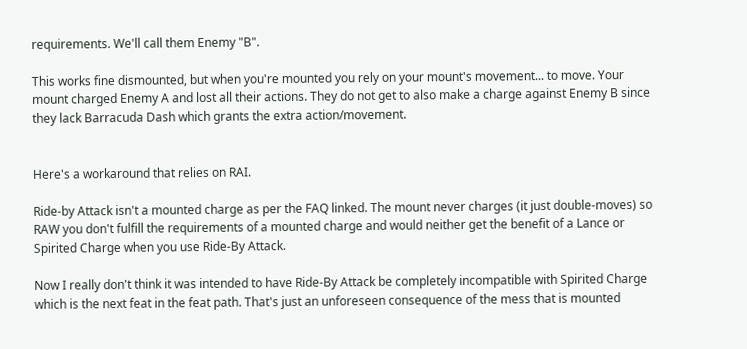requirements. We'll call them Enemy "B".

This works fine dismounted, but when you're mounted you rely on your mount's movement... to move. Your mount charged Enemy A and lost all their actions. They do not get to also make a charge against Enemy B since they lack Barracuda Dash which grants the extra action/movement.


Here's a workaround that relies on RAI.

Ride-by Attack isn't a mounted charge as per the FAQ linked. The mount never charges (it just double-moves) so RAW you don't fulfill the requirements of a mounted charge and would neither get the benefit of a Lance or Spirited Charge when you use Ride-By Attack.

Now I really don't think it was intended to have Ride-By Attack be completely incompatible with Spirited Charge which is the next feat in the feat path. That's just an unforeseen consequence of the mess that is mounted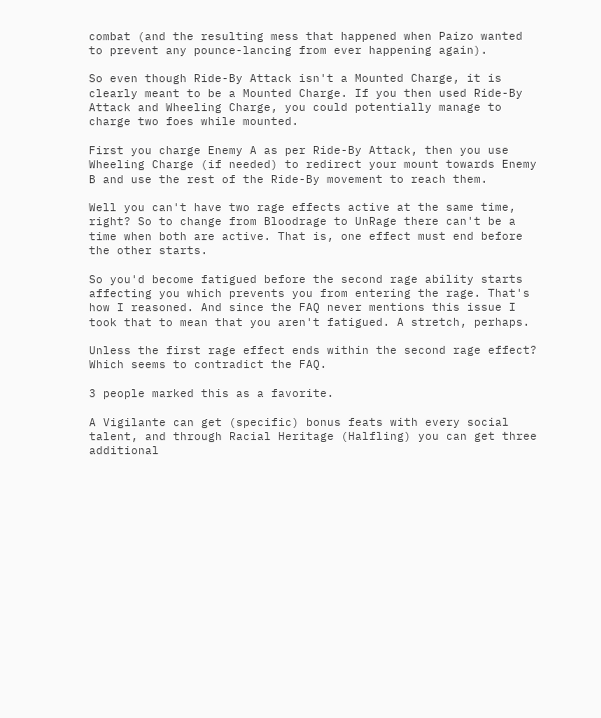combat (and the resulting mess that happened when Paizo wanted to prevent any pounce-lancing from ever happening again).

So even though Ride-By Attack isn't a Mounted Charge, it is clearly meant to be a Mounted Charge. If you then used Ride-By Attack and Wheeling Charge, you could potentially manage to charge two foes while mounted.

First you charge Enemy A as per Ride-By Attack, then you use Wheeling Charge (if needed) to redirect your mount towards Enemy B and use the rest of the Ride-By movement to reach them.

Well you can't have two rage effects active at the same time, right? So to change from Bloodrage to UnRage there can't be a time when both are active. That is, one effect must end before the other starts.

So you'd become fatigued before the second rage ability starts affecting you which prevents you from entering the rage. That's how I reasoned. And since the FAQ never mentions this issue I took that to mean that you aren't fatigued. A stretch, perhaps.

Unless the first rage effect ends within the second rage effect? Which seems to contradict the FAQ.

3 people marked this as a favorite.

A Vigilante can get (specific) bonus feats with every social talent, and through Racial Heritage (Halfling) you can get three additional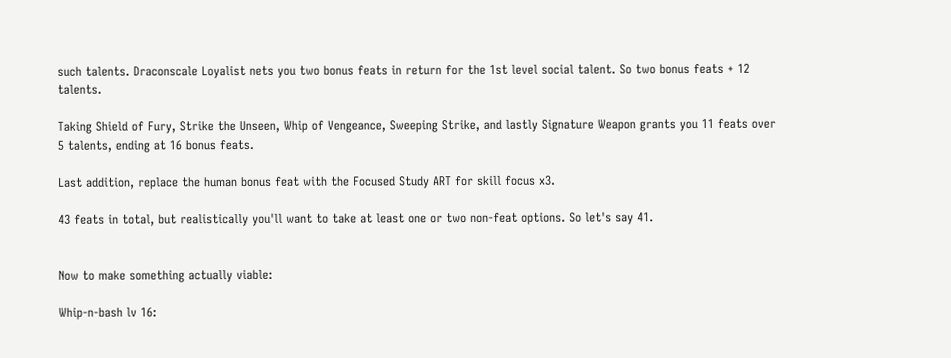such talents. Draconscale Loyalist nets you two bonus feats in return for the 1st level social talent. So two bonus feats + 12 talents.

Taking Shield of Fury, Strike the Unseen, Whip of Vengeance, Sweeping Strike, and lastly Signature Weapon grants you 11 feats over 5 talents, ending at 16 bonus feats.

Last addition, replace the human bonus feat with the Focused Study ART for skill focus x3.

43 feats in total, but realistically you'll want to take at least one or two non-feat options. So let's say 41.


Now to make something actually viable:

Whip-n-bash lv 16: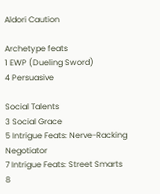Aldori Caution

Archetype feats
1 EWP (Dueling Sword)
4 Persuasive

Social Talents
3 Social Grace
5 Intrigue Feats: Nerve-Racking Negotiator
7 Intrigue Feats: Street Smarts
8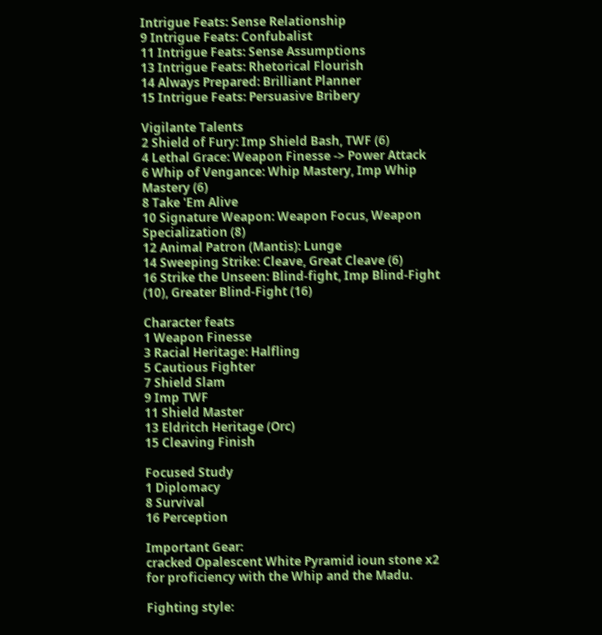Intrigue Feats: Sense Relationship
9 Intrigue Feats: Confubalist
11 Intrigue Feats: Sense Assumptions
13 Intrigue Feats: Rhetorical Flourish
14 Always Prepared: Brilliant Planner
15 Intrigue Feats: Persuasive Bribery

Vigilante Talents
2 Shield of Fury: Imp Shield Bash, TWF (6)
4 Lethal Grace: Weapon Finesse -> Power Attack
6 Whip of Vengance: Whip Mastery, Imp Whip Mastery (6)
8 Take 'Em Alive
10 Signature Weapon: Weapon Focus, Weapon Specialization (8)
12 Animal Patron (Mantis): Lunge
14 Sweeping Strike: Cleave, Great Cleave (6)
16 Strike the Unseen: Blind-fight, Imp Blind-Fight (10), Greater Blind-Fight (16)

Character feats
1 Weapon Finesse
3 Racial Heritage: Halfling
5 Cautious Fighter
7 Shield Slam
9 Imp TWF
11 Shield Master
13 Eldritch Heritage (Orc)
15 Cleaving Finish

Focused Study
1 Diplomacy
8 Survival
16 Perception

Important Gear:
cracked Opalescent White Pyramid ioun stone x2 for proficiency with the Whip and the Madu.

Fighting style: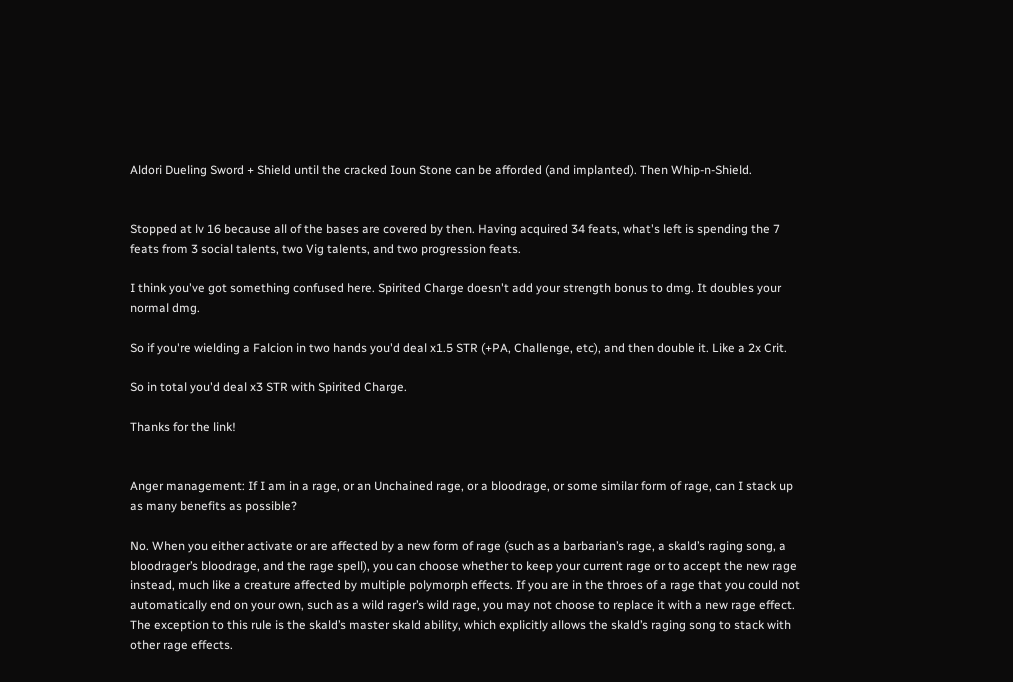Aldori Dueling Sword + Shield until the cracked Ioun Stone can be afforded (and implanted). Then Whip-n-Shield.


Stopped at lv 16 because all of the bases are covered by then. Having acquired 34 feats, what's left is spending the 7 feats from 3 social talents, two Vig talents, and two progression feats.

I think you've got something confused here. Spirited Charge doesn't add your strength bonus to dmg. It doubles your normal dmg.

So if you're wielding a Falcion in two hands you'd deal x1.5 STR (+PA, Challenge, etc), and then double it. Like a 2x Crit.

So in total you'd deal x3 STR with Spirited Charge.

Thanks for the link!


Anger management: If I am in a rage, or an Unchained rage, or a bloodrage, or some similar form of rage, can I stack up as many benefits as possible?

No. When you either activate or are affected by a new form of rage (such as a barbarian’s rage, a skald’s raging song, a bloodrager’s bloodrage, and the rage spell), you can choose whether to keep your current rage or to accept the new rage instead, much like a creature affected by multiple polymorph effects. If you are in the throes of a rage that you could not automatically end on your own, such as a wild rager’s wild rage, you may not choose to replace it with a new rage effect. The exception to this rule is the skald’s master skald ability, which explicitly allows the skald’s raging song to stack with other rage effects.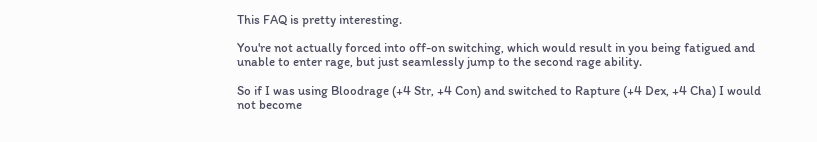This FAQ is pretty interesting.

You're not actually forced into off-on switching, which would result in you being fatigued and unable to enter rage, but just seamlessly jump to the second rage ability.

So if I was using Bloodrage (+4 Str, +4 Con) and switched to Rapture (+4 Dex, +4 Cha) I would not become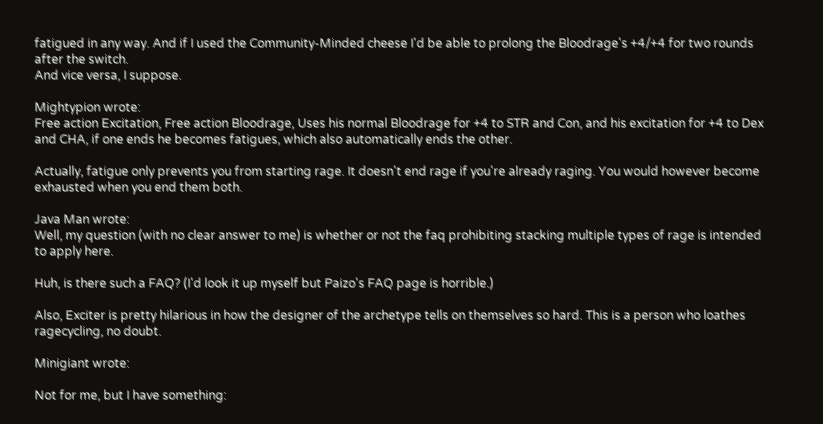fatigued in any way. And if I used the Community-Minded cheese I'd be able to prolong the Bloodrage's +4/+4 for two rounds after the switch.
And vice versa, I suppose.

Mightypion wrote:
Free action Excitation, Free action Bloodrage, Uses his normal Bloodrage for +4 to STR and Con, and his excitation for +4 to Dex and CHA, if one ends he becomes fatigues, which also automatically ends the other.

Actually, fatigue only prevents you from starting rage. It doesn't end rage if you're already raging. You would however become exhausted when you end them both.

Java Man wrote:
Well, my question (with no clear answer to me) is whether or not the faq prohibiting stacking multiple types of rage is intended to apply here.

Huh, is there such a FAQ? (I'd look it up myself but Paizo's FAQ page is horrible.)

Also, Exciter is pretty hilarious in how the designer of the archetype tells on themselves so hard. This is a person who loathes ragecycling, no doubt.

Minigiant wrote:

Not for me, but I have something: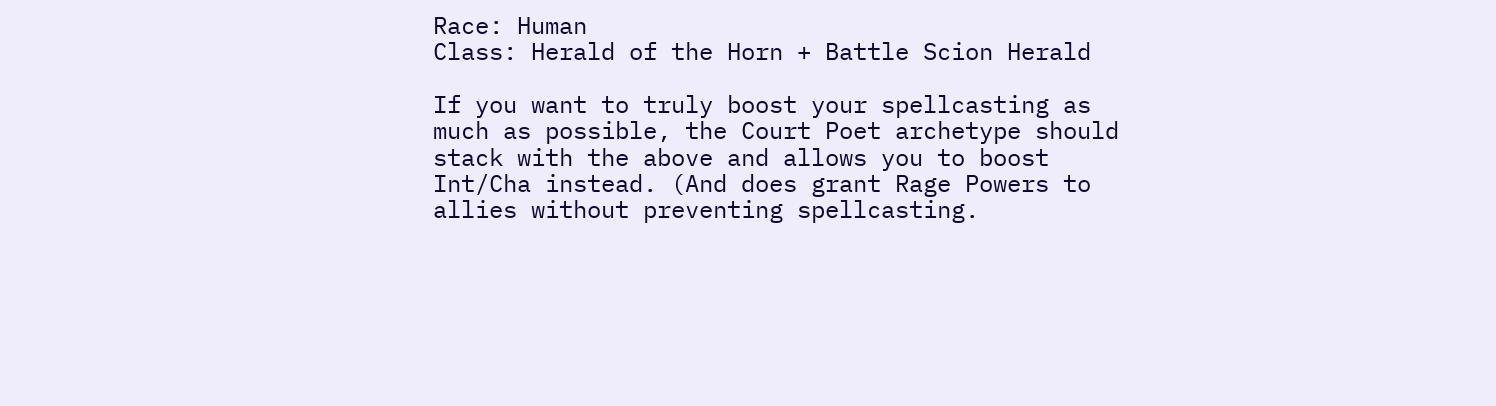Race: Human
Class: Herald of the Horn + Battle Scion Herald

If you want to truly boost your spellcasting as much as possible, the Court Poet archetype should stack with the above and allows you to boost Int/Cha instead. (And does grant Rage Powers to allies without preventing spellcasting.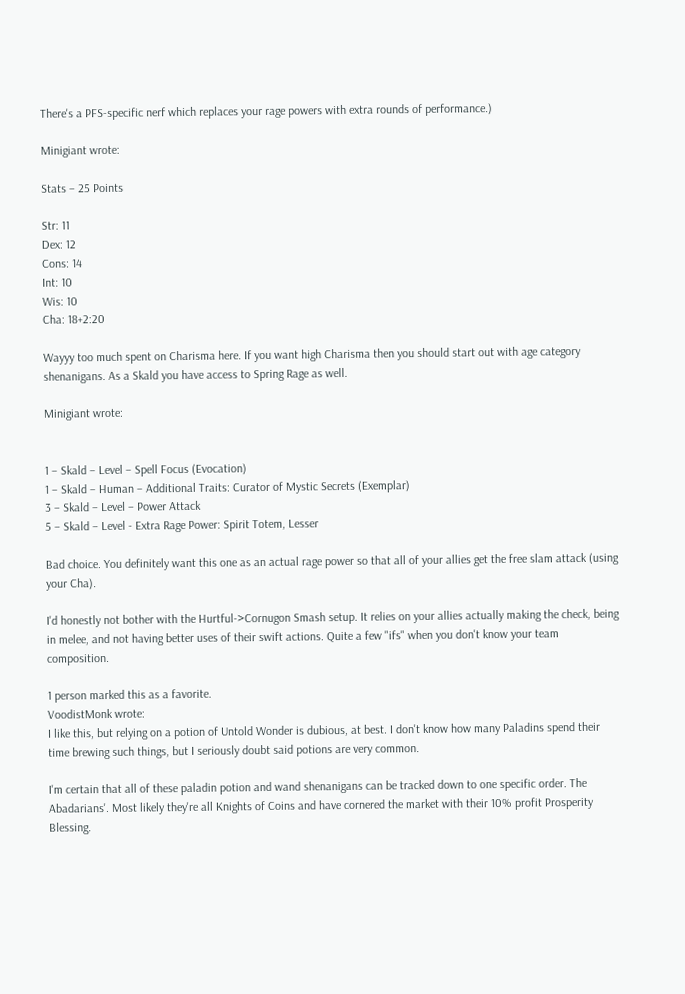There's a PFS-specific nerf which replaces your rage powers with extra rounds of performance.)

Minigiant wrote:

Stats – 25 Points

Str: 11
Dex: 12
Cons: 14
Int: 10
Wis: 10
Cha: 18+2:20

Wayyy too much spent on Charisma here. If you want high Charisma then you should start out with age category shenanigans. As a Skald you have access to Spring Rage as well.

Minigiant wrote:


1 – Skald – Level – Spell Focus (Evocation)
1 – Skald – Human – Additional Traits: Curator of Mystic Secrets (Exemplar)
3 – Skald – Level – Power Attack
5 – Skald – Level - Extra Rage Power: Spirit Totem, Lesser

Bad choice. You definitely want this one as an actual rage power so that all of your allies get the free slam attack (using your Cha).

I'd honestly not bother with the Hurtful->Cornugon Smash setup. It relies on your allies actually making the check, being in melee, and not having better uses of their swift actions. Quite a few "ifs" when you don't know your team composition.

1 person marked this as a favorite.
VoodistMonk wrote:
I like this, but relying on a potion of Untold Wonder is dubious, at best. I don't know how many Paladins spend their time brewing such things, but I seriously doubt said potions are very common.

I'm certain that all of these paladin potion and wand shenanigans can be tracked down to one specific order. The Abadarians'. Most likely they're all Knights of Coins and have cornered the market with their 10% profit Prosperity Blessing.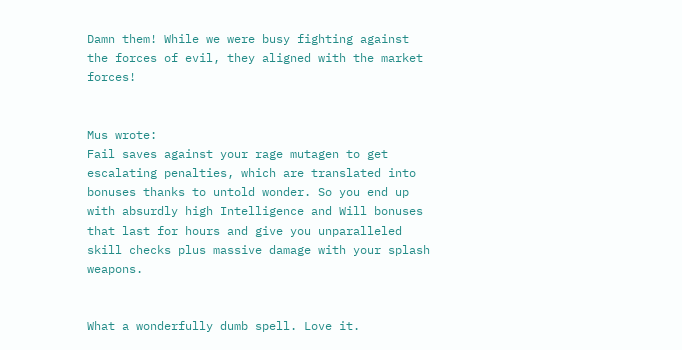Damn them! While we were busy fighting against the forces of evil, they aligned with the market forces!


Mus wrote:
Fail saves against your rage mutagen to get escalating penalties, which are translated into bonuses thanks to untold wonder. So you end up with absurdly high Intelligence and Will bonuses that last for hours and give you unparalleled skill checks plus massive damage with your splash weapons.


What a wonderfully dumb spell. Love it.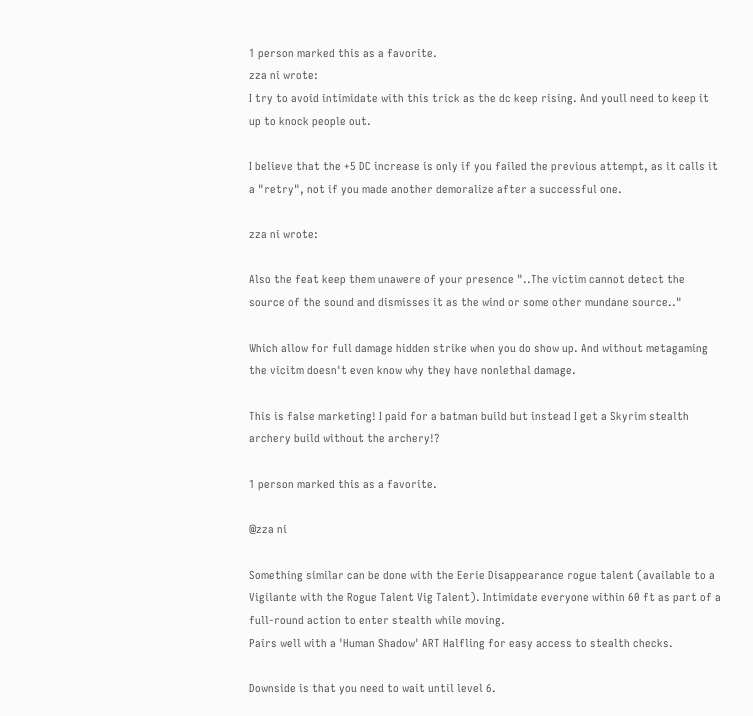1 person marked this as a favorite.
zza ni wrote:
I try to avoid intimidate with this trick as the dc keep rising. And youll need to keep it up to knock people out.

I believe that the +5 DC increase is only if you failed the previous attempt, as it calls it a "retry", not if you made another demoralize after a successful one.

zza ni wrote:

Also the feat keep them unawere of your presence "..The victim cannot detect the source of the sound and dismisses it as the wind or some other mundane source.."

Which allow for full damage hidden strike when you do show up. And without metagaming the vicitm doesn't even know why they have nonlethal damage.

This is false marketing! I paid for a batman build but instead I get a Skyrim stealth archery build without the archery!?

1 person marked this as a favorite.

@zza ni

Something similar can be done with the Eerie Disappearance rogue talent (available to a Vigilante with the Rogue Talent Vig Talent). Intimidate everyone within 60 ft as part of a full-round action to enter stealth while moving.
Pairs well with a 'Human Shadow' ART Halfling for easy access to stealth checks.

Downside is that you need to wait until level 6.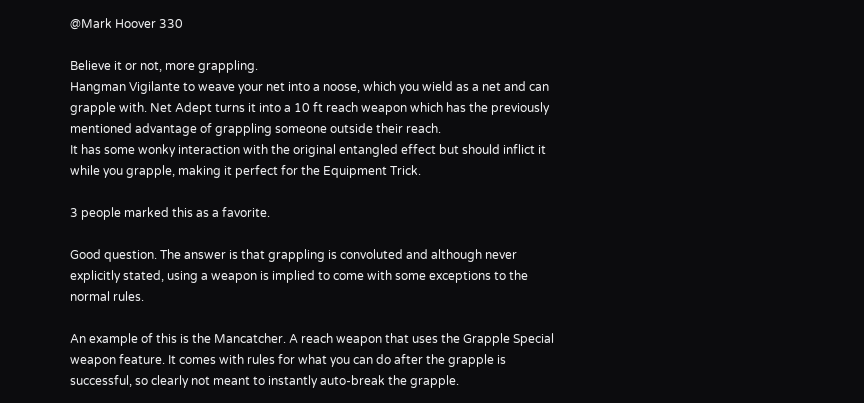@Mark Hoover 330

Believe it or not, more grappling.
Hangman Vigilante to weave your net into a noose, which you wield as a net and can grapple with. Net Adept turns it into a 10 ft reach weapon which has the previously mentioned advantage of grappling someone outside their reach.
It has some wonky interaction with the original entangled effect but should inflict it while you grapple, making it perfect for the Equipment Trick.

3 people marked this as a favorite.

Good question. The answer is that grappling is convoluted and although never explicitly stated, using a weapon is implied to come with some exceptions to the normal rules.

An example of this is the Mancatcher. A reach weapon that uses the Grapple Special weapon feature. It comes with rules for what you can do after the grapple is successful, so clearly not meant to instantly auto-break the grapple.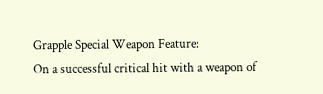Grapple Special Weapon Feature:
On a successful critical hit with a weapon of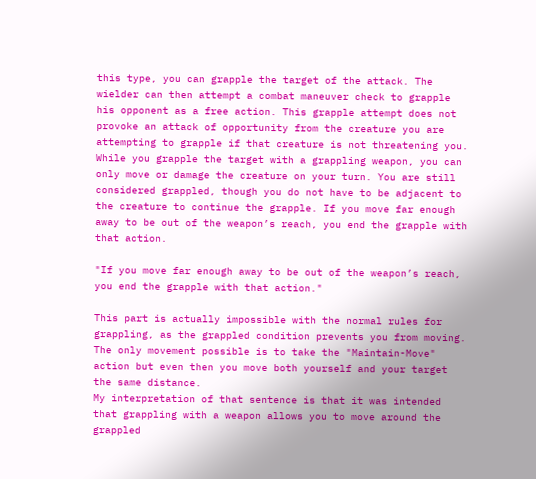this type, you can grapple the target of the attack. The wielder can then attempt a combat maneuver check to grapple his opponent as a free action. This grapple attempt does not provoke an attack of opportunity from the creature you are attempting to grapple if that creature is not threatening you. While you grapple the target with a grappling weapon, you can only move or damage the creature on your turn. You are still considered grappled, though you do not have to be adjacent to the creature to continue the grapple. If you move far enough away to be out of the weapon’s reach, you end the grapple with that action.

"If you move far enough away to be out of the weapon’s reach, you end the grapple with that action."

This part is actually impossible with the normal rules for grappling, as the grappled condition prevents you from moving. The only movement possible is to take the "Maintain-Move" action but even then you move both yourself and your target the same distance.
My interpretation of that sentence is that it was intended that grappling with a weapon allows you to move around the grappled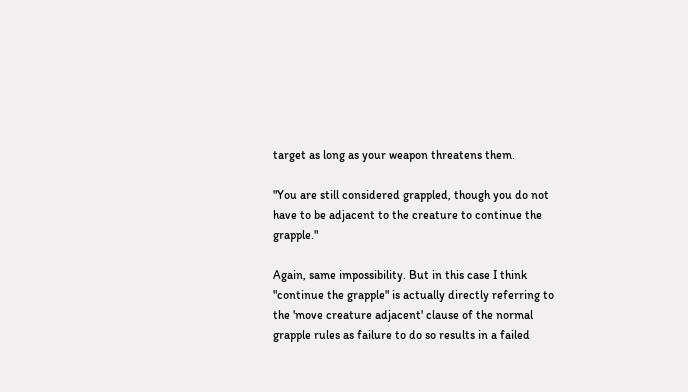target as long as your weapon threatens them.

"You are still considered grappled, though you do not have to be adjacent to the creature to continue the grapple."

Again, same impossibility. But in this case I think "continue the grapple" is actually directly referring to the 'move creature adjacent' clause of the normal grapple rules as failure to do so results in a failed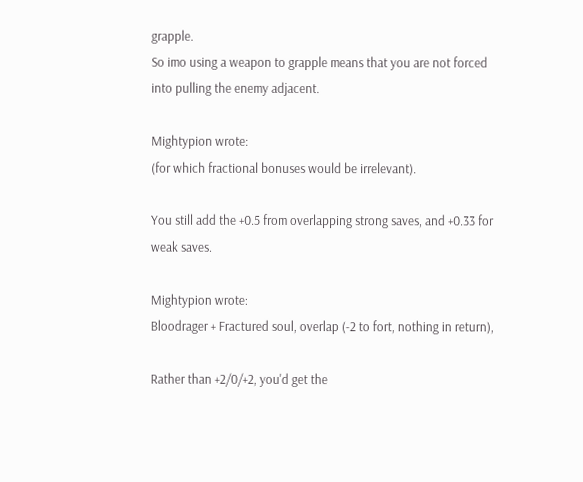grapple.
So imo using a weapon to grapple means that you are not forced into pulling the enemy adjacent.

Mightypion wrote:
(for which fractional bonuses would be irrelevant).

You still add the +0.5 from overlapping strong saves, and +0.33 for weak saves.

Mightypion wrote:
Bloodrager + Fractured soul, overlap (-2 to fort, nothing in return),

Rather than +2/0/+2, you'd get the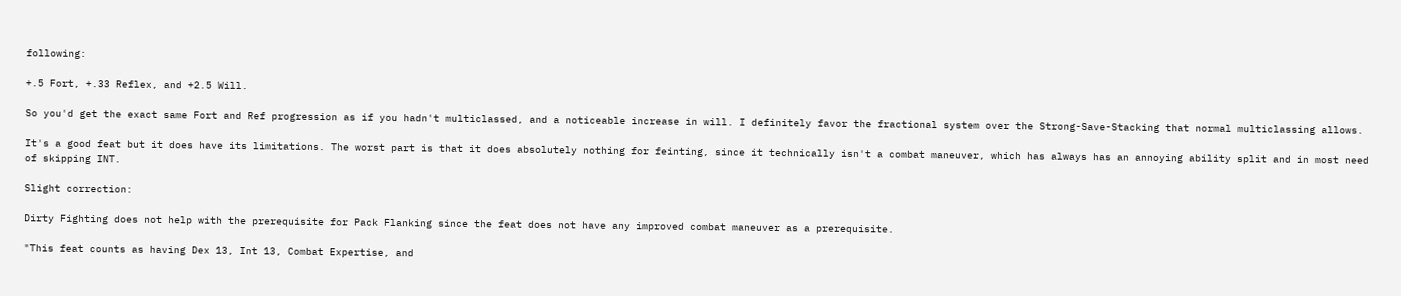following:

+.5 Fort, +.33 Reflex, and +2.5 Will.

So you'd get the exact same Fort and Ref progression as if you hadn't multiclassed, and a noticeable increase in will. I definitely favor the fractional system over the Strong-Save-Stacking that normal multiclassing allows.

It's a good feat but it does have its limitations. The worst part is that it does absolutely nothing for feinting, since it technically isn't a combat maneuver, which has always has an annoying ability split and in most need of skipping INT.

Slight correction:

Dirty Fighting does not help with the prerequisite for Pack Flanking since the feat does not have any improved combat maneuver as a prerequisite.

"This feat counts as having Dex 13, Int 13, Combat Expertise, and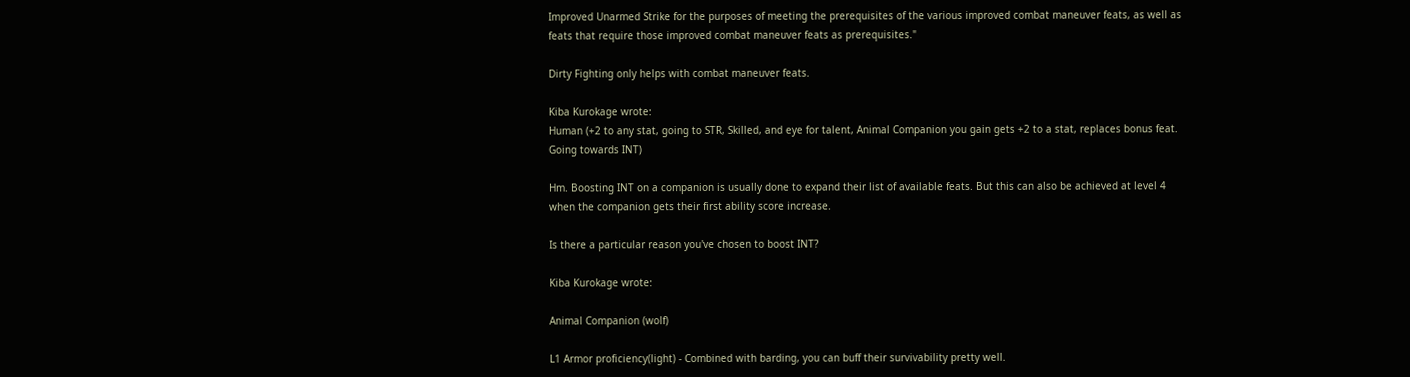Improved Unarmed Strike for the purposes of meeting the prerequisites of the various improved combat maneuver feats, as well as feats that require those improved combat maneuver feats as prerequisites."

Dirty Fighting only helps with combat maneuver feats.

Kiba Kurokage wrote:
Human (+2 to any stat, going to STR, Skilled, and eye for talent, Animal Companion you gain gets +2 to a stat, replaces bonus feat. Going towards INT)

Hm. Boosting INT on a companion is usually done to expand their list of available feats. But this can also be achieved at level 4 when the companion gets their first ability score increase.

Is there a particular reason you've chosen to boost INT?

Kiba Kurokage wrote:

Animal Companion (wolf)

L1 Armor proficiency(light) - Combined with barding, you can buff their survivability pretty well.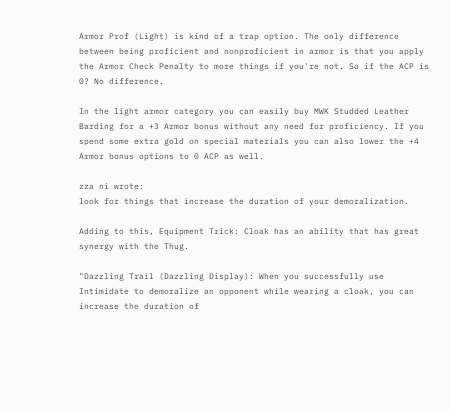Armor Prof (Light) is kind of a trap option. The only difference between being proficient and nonproficient in armor is that you apply the Armor Check Penalty to more things if you're not. So if the ACP is 0? No difference.

In the light armor category you can easily buy MWK Studded Leather Barding for a +3 Armor bonus without any need for proficiency. If you spend some extra gold on special materials you can also lower the +4 Armor bonus options to 0 ACP as well.

zza ni wrote:
look for things that increase the duration of your demoralization.

Adding to this, Equipment Trick: Cloak has an ability that has great synergy with the Thug.

"Dazzling Trail (Dazzling Display): When you successfully use Intimidate to demoralize an opponent while wearing a cloak, you can increase the duration of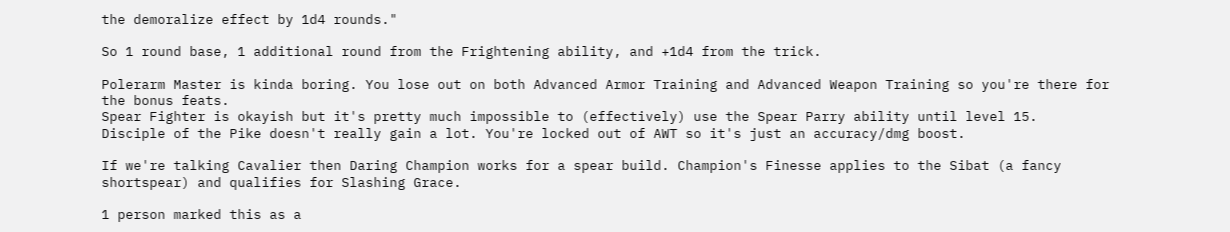the demoralize effect by 1d4 rounds."

So 1 round base, 1 additional round from the Frightening ability, and +1d4 from the trick.

Polerarm Master is kinda boring. You lose out on both Advanced Armor Training and Advanced Weapon Training so you're there for the bonus feats.
Spear Fighter is okayish but it's pretty much impossible to (effectively) use the Spear Parry ability until level 15.
Disciple of the Pike doesn't really gain a lot. You're locked out of AWT so it's just an accuracy/dmg boost.

If we're talking Cavalier then Daring Champion works for a spear build. Champion's Finesse applies to the Sibat (a fancy shortspear) and qualifies for Slashing Grace.

1 person marked this as a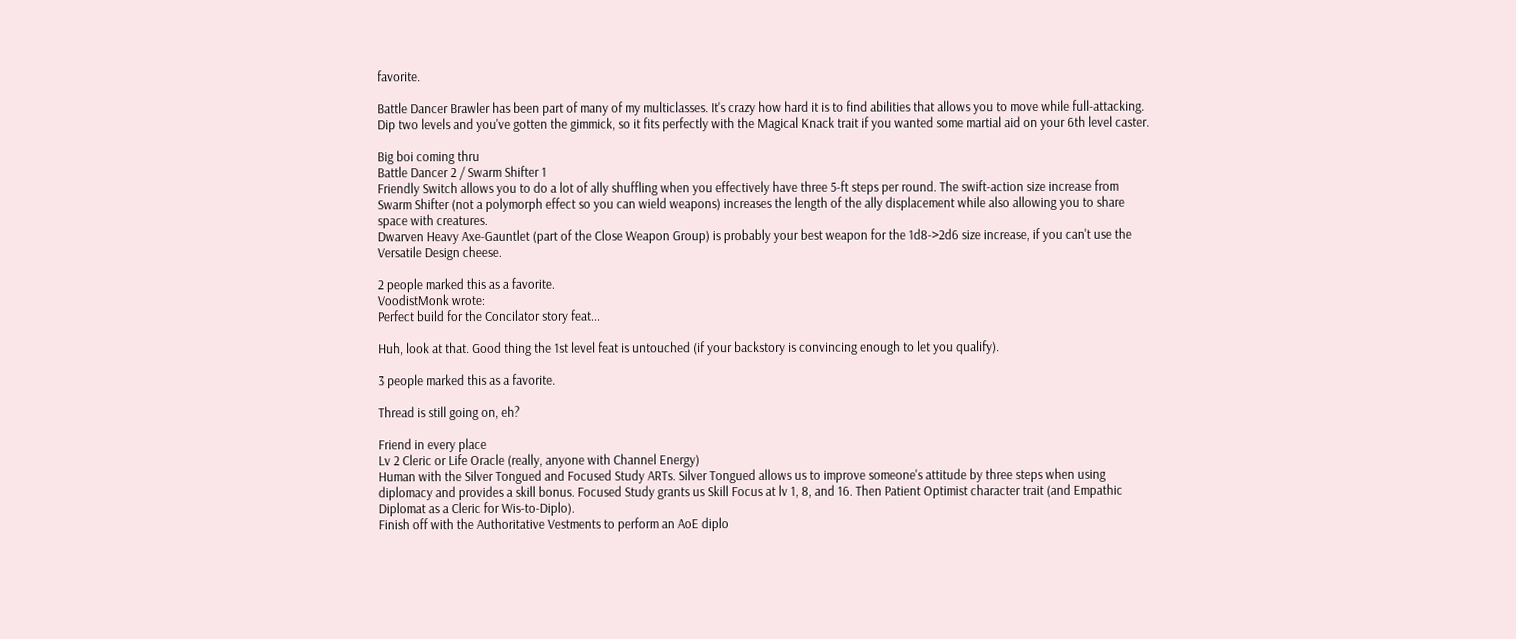favorite.

Battle Dancer Brawler has been part of many of my multiclasses. It's crazy how hard it is to find abilities that allows you to move while full-attacking. Dip two levels and you've gotten the gimmick, so it fits perfectly with the Magical Knack trait if you wanted some martial aid on your 6th level caster.

Big boi coming thru
Battle Dancer 2 / Swarm Shifter 1
Friendly Switch allows you to do a lot of ally shuffling when you effectively have three 5-ft steps per round. The swift-action size increase from Swarm Shifter (not a polymorph effect so you can wield weapons) increases the length of the ally displacement while also allowing you to share space with creatures.
Dwarven Heavy Axe-Gauntlet (part of the Close Weapon Group) is probably your best weapon for the 1d8->2d6 size increase, if you can't use the Versatile Design cheese.

2 people marked this as a favorite.
VoodistMonk wrote:
Perfect build for the Concilator story feat...

Huh, look at that. Good thing the 1st level feat is untouched (if your backstory is convincing enough to let you qualify).

3 people marked this as a favorite.

Thread is still going on, eh?

Friend in every place
Lv 2 Cleric or Life Oracle (really, anyone with Channel Energy)
Human with the Silver Tongued and Focused Study ARTs. Silver Tongued allows us to improve someone's attitude by three steps when using diplomacy and provides a skill bonus. Focused Study grants us Skill Focus at lv 1, 8, and 16. Then Patient Optimist character trait (and Empathic Diplomat as a Cleric for Wis-to-Diplo).
Finish off with the Authoritative Vestments to perform an AoE diplo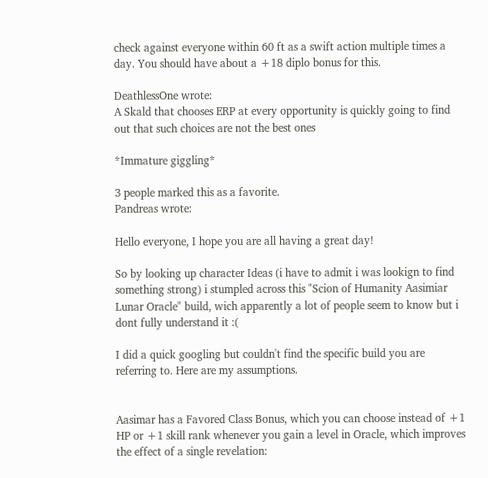check against everyone within 60 ft as a swift action multiple times a day. You should have about a +18 diplo bonus for this.

DeathlessOne wrote:
A Skald that chooses ERP at every opportunity is quickly going to find out that such choices are not the best ones

*Immature giggling*

3 people marked this as a favorite.
Pandreas wrote:

Hello everyone, I hope you are all having a great day!

So by looking up character Ideas (i have to admit i was lookign to find something strong) i stumpled across this "Scion of Humanity Aasimiar Lunar Oracle" build, wich apparently a lot of people seem to know but i dont fully understand it :(

I did a quick googling but couldn't find the specific build you are referring to. Here are my assumptions.


Aasimar has a Favored Class Bonus, which you can choose instead of +1 HP or +1 skill rank whenever you gain a level in Oracle, which improves the effect of a single revelation: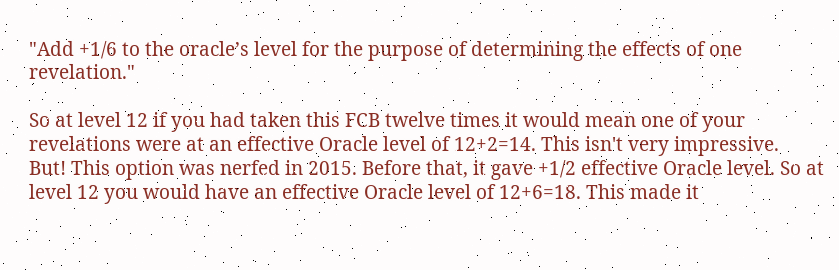"Add +1/6 to the oracle’s level for the purpose of determining the effects of one revelation."

So at level 12 if you had taken this FCB twelve times it would mean one of your revelations were at an effective Oracle level of 12+2=14. This isn't very impressive.
But! This option was nerfed in 2015. Before that, it gave +1/2 effective Oracle level. So at level 12 you would have an effective Oracle level of 12+6=18. This made it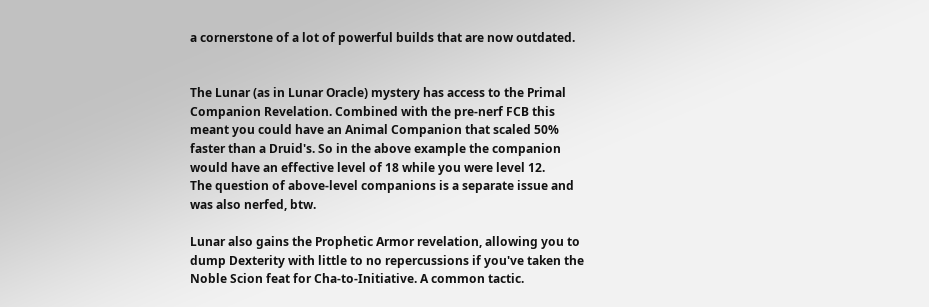a cornerstone of a lot of powerful builds that are now outdated.


The Lunar (as in Lunar Oracle) mystery has access to the Primal Companion Revelation. Combined with the pre-nerf FCB this meant you could have an Animal Companion that scaled 50% faster than a Druid's. So in the above example the companion would have an effective level of 18 while you were level 12.
The question of above-level companions is a separate issue and was also nerfed, btw.

Lunar also gains the Prophetic Armor revelation, allowing you to dump Dexterity with little to no repercussions if you've taken the Noble Scion feat for Cha-to-Initiative. A common tactic.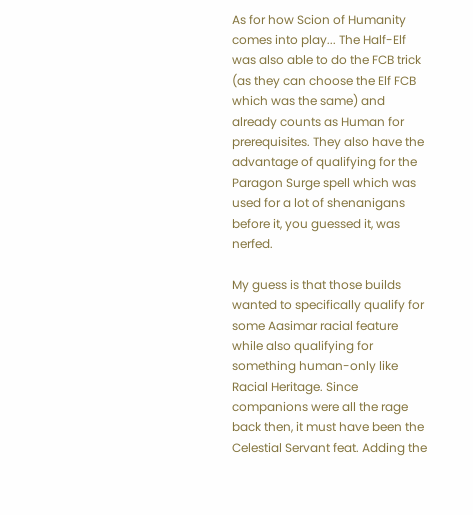As for how Scion of Humanity comes into play... The Half-Elf was also able to do the FCB trick (as they can choose the Elf FCB which was the same) and already counts as Human for prerequisites. They also have the advantage of qualifying for the Paragon Surge spell which was used for a lot of shenanigans before it, you guessed it, was nerfed.

My guess is that those builds wanted to specifically qualify for some Aasimar racial feature while also qualifying for something human-only like Racial Heritage. Since companions were all the rage back then, it must have been the Celestial Servant feat. Adding the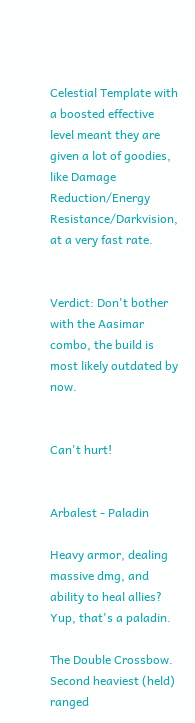Celestial Template with a boosted effective level meant they are given a lot of goodies, like Damage Reduction/Energy Resistance/Darkvision, at a very fast rate.


Verdict: Don't bother with the Aasimar combo, the build is most likely outdated by now.


Can't hurt!


Arbalest - Paladin

Heavy armor, dealing massive dmg, and ability to heal allies? Yup, that's a paladin.

The Double Crossbow. Second heaviest (held) ranged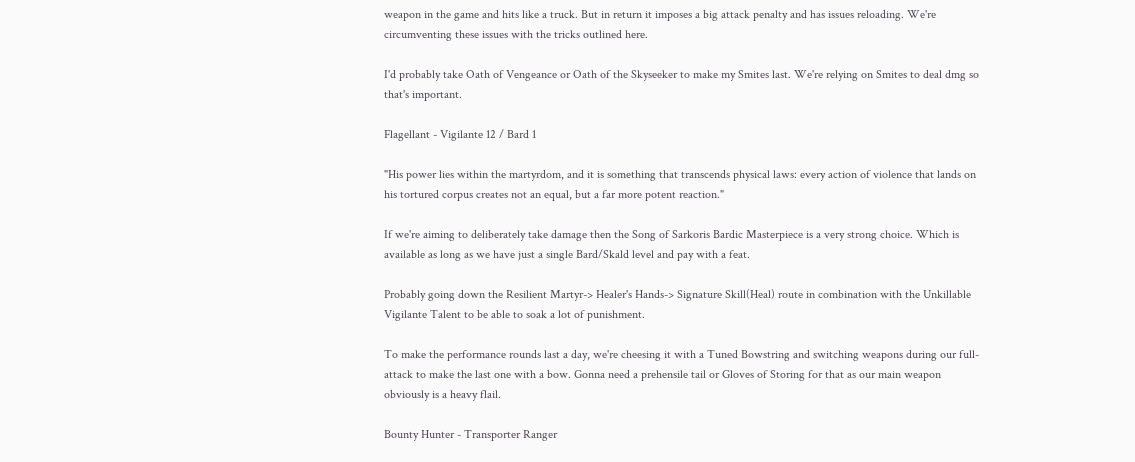weapon in the game and hits like a truck. But in return it imposes a big attack penalty and has issues reloading. We're circumventing these issues with the tricks outlined here.

I'd probably take Oath of Vengeance or Oath of the Skyseeker to make my Smites last. We're relying on Smites to deal dmg so that's important.

Flagellant - Vigilante 12 / Bard 1

"His power lies within the martyrdom, and it is something that transcends physical laws: every action of violence that lands on his tortured corpus creates not an equal, but a far more potent reaction."

If we're aiming to deliberately take damage then the Song of Sarkoris Bardic Masterpiece is a very strong choice. Which is available as long as we have just a single Bard/Skald level and pay with a feat.

Probably going down the Resilient Martyr-> Healer's Hands-> Signature Skill(Heal) route in combination with the Unkillable Vigilante Talent to be able to soak a lot of punishment.

To make the performance rounds last a day, we're cheesing it with a Tuned Bowstring and switching weapons during our full-attack to make the last one with a bow. Gonna need a prehensile tail or Gloves of Storing for that as our main weapon obviously is a heavy flail.

Bounty Hunter - Transporter Ranger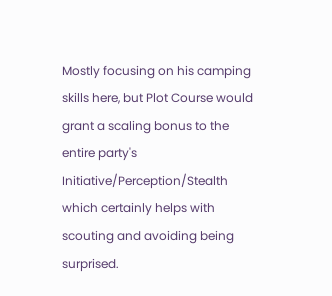Mostly focusing on his camping skills here, but Plot Course would grant a scaling bonus to the entire party's Initiative/Perception/Stealth which certainly helps with scouting and avoiding being surprised.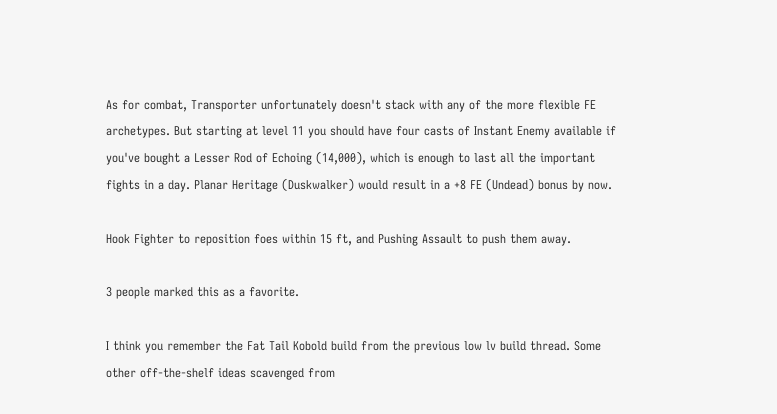As for combat, Transporter unfortunately doesn't stack with any of the more flexible FE archetypes. But starting at level 11 you should have four casts of Instant Enemy available if you've bought a Lesser Rod of Echoing (14,000), which is enough to last all the important fights in a day. Planar Heritage (Duskwalker) would result in a +8 FE (Undead) bonus by now.

Hook Fighter to reposition foes within 15 ft, and Pushing Assault to push them away.

3 people marked this as a favorite.

I think you remember the Fat Tail Kobold build from the previous low lv build thread. Some other off-the-shelf ideas scavenged from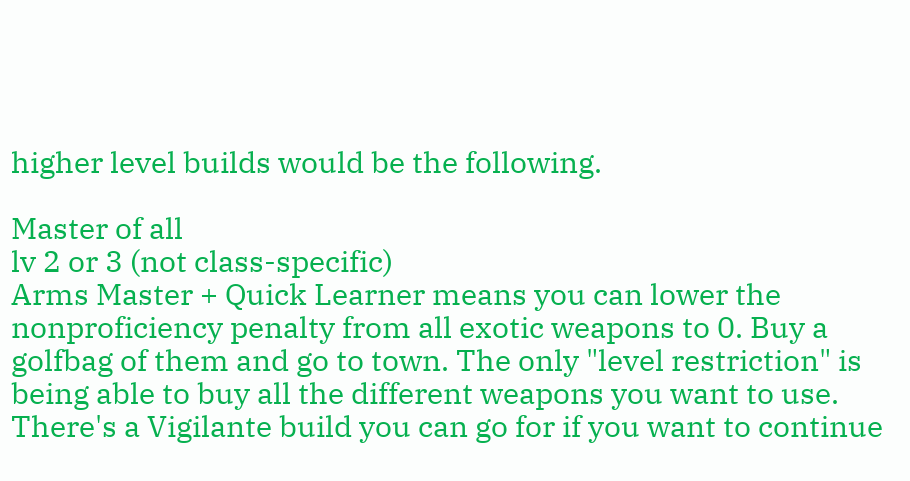higher level builds would be the following.

Master of all
lv 2 or 3 (not class-specific)
Arms Master + Quick Learner means you can lower the nonproficiency penalty from all exotic weapons to 0. Buy a golfbag of them and go to town. The only "level restriction" is being able to buy all the different weapons you want to use.
There's a Vigilante build you can go for if you want to continue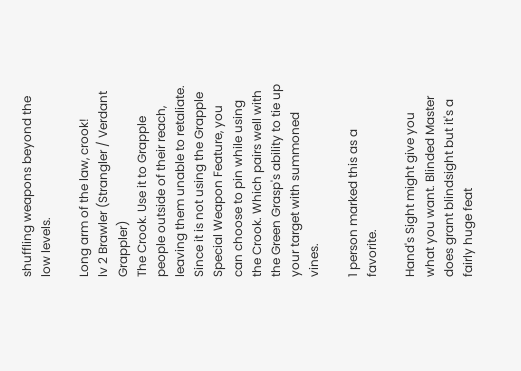shuffling weapons beyond the low levels.

Long arm of the law, crook!
lv 2 Brawler (Strangler / Verdant Grappler)
The Crook. Use it to Grapple people outside of their reach, leaving them unable to retaliate. Since it is not using the Grapple Special Weapon Feature, you can choose to pin while using the Crook. Which pairs well with the Green Grasp's ability to tie up your target with summoned vines.

1 person marked this as a favorite.

Hand's Sight might give you what you want. Blinded Master does grant blindsight but it's a fairly huge feat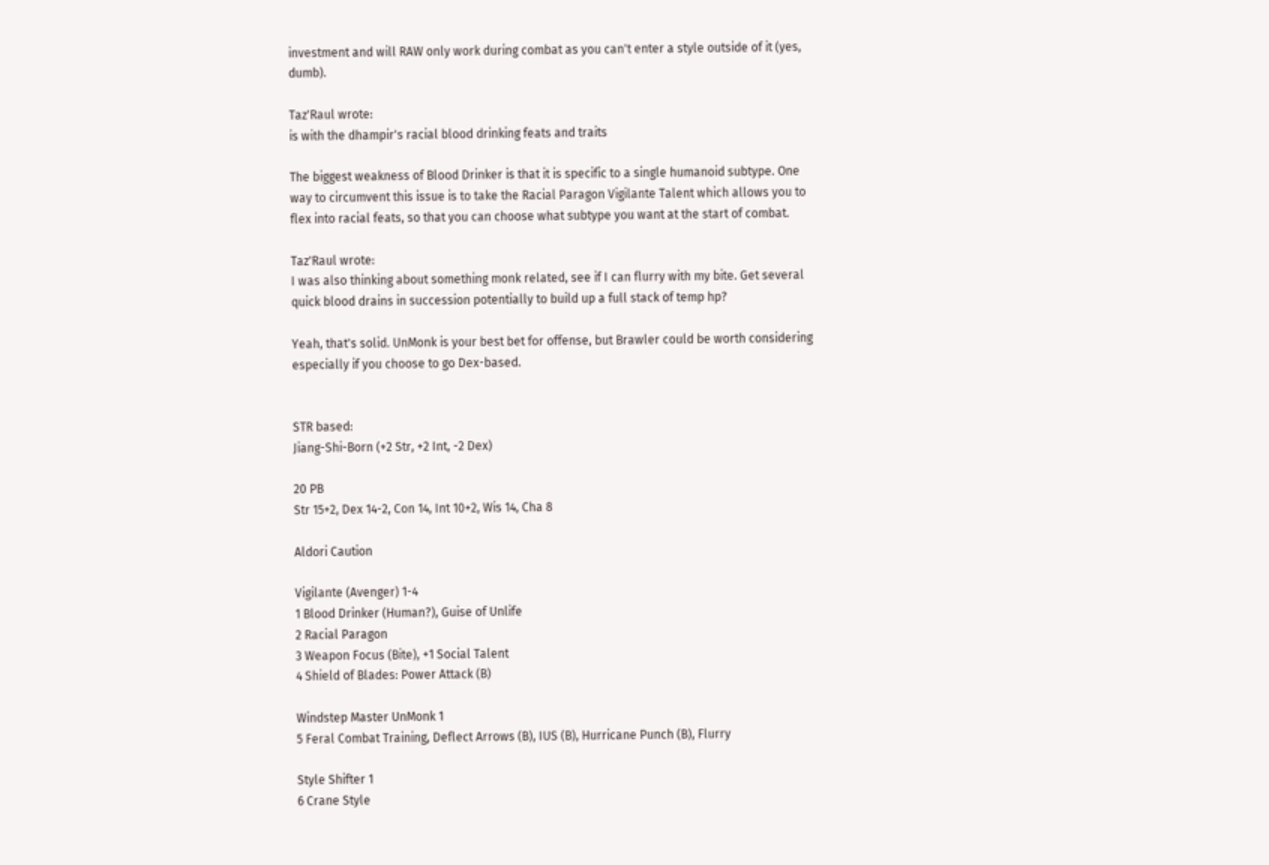investment and will RAW only work during combat as you can't enter a style outside of it (yes, dumb).

Taz'Raul wrote:
is with the dhampir's racial blood drinking feats and traits

The biggest weakness of Blood Drinker is that it is specific to a single humanoid subtype. One way to circumvent this issue is to take the Racial Paragon Vigilante Talent which allows you to flex into racial feats, so that you can choose what subtype you want at the start of combat.

Taz'Raul wrote:
I was also thinking about something monk related, see if I can flurry with my bite. Get several quick blood drains in succession potentially to build up a full stack of temp hp?

Yeah, that's solid. UnMonk is your best bet for offense, but Brawler could be worth considering especially if you choose to go Dex-based.


STR based:
Jiang-Shi-Born (+2 Str, +2 Int, -2 Dex)

20 PB
Str 15+2, Dex 14-2, Con 14, Int 10+2, Wis 14, Cha 8

Aldori Caution

Vigilante (Avenger) 1-4
1 Blood Drinker (Human?), Guise of Unlife
2 Racial Paragon
3 Weapon Focus (Bite), +1 Social Talent
4 Shield of Blades: Power Attack (B)

Windstep Master UnMonk 1
5 Feral Combat Training, Deflect Arrows (B), IUS (B), Hurricane Punch (B), Flurry

Style Shifter 1
6 Crane Style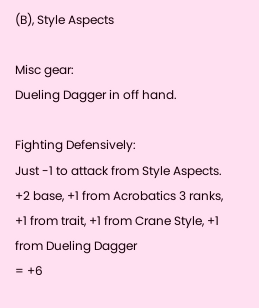(B), Style Aspects

Misc gear:
Dueling Dagger in off hand.

Fighting Defensively:
Just -1 to attack from Style Aspects.
+2 base, +1 from Acrobatics 3 ranks, +1 from trait, +1 from Crane Style, +1 from Dueling Dagger
= +6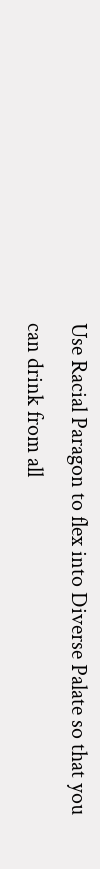Use Racial Paragon to flex into Diverse Palate so that you can drink from all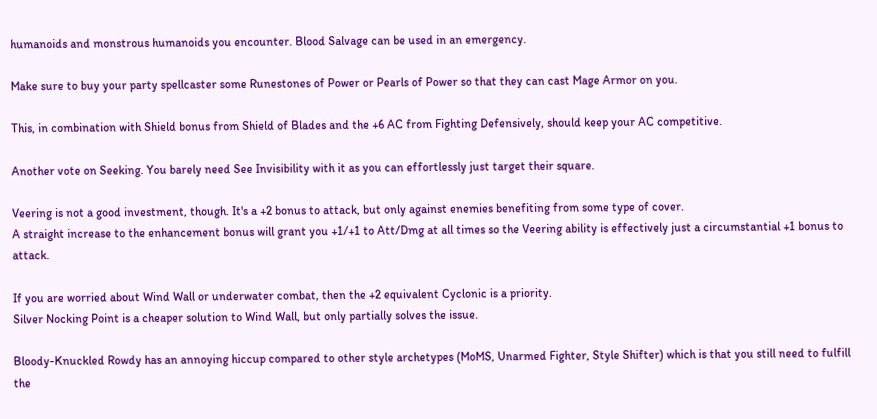humanoids and monstrous humanoids you encounter. Blood Salvage can be used in an emergency.

Make sure to buy your party spellcaster some Runestones of Power or Pearls of Power so that they can cast Mage Armor on you.

This, in combination with Shield bonus from Shield of Blades and the +6 AC from Fighting Defensively, should keep your AC competitive.

Another vote on Seeking. You barely need See Invisibility with it as you can effortlessly just target their square.

Veering is not a good investment, though. It's a +2 bonus to attack, but only against enemies benefiting from some type of cover.
A straight increase to the enhancement bonus will grant you +1/+1 to Att/Dmg at all times so the Veering ability is effectively just a circumstantial +1 bonus to attack.

If you are worried about Wind Wall or underwater combat, then the +2 equivalent Cyclonic is a priority.
Silver Nocking Point is a cheaper solution to Wind Wall, but only partially solves the issue.

Bloody-Knuckled Rowdy has an annoying hiccup compared to other style archetypes (MoMS, Unarmed Fighter, Style Shifter) which is that you still need to fulfill the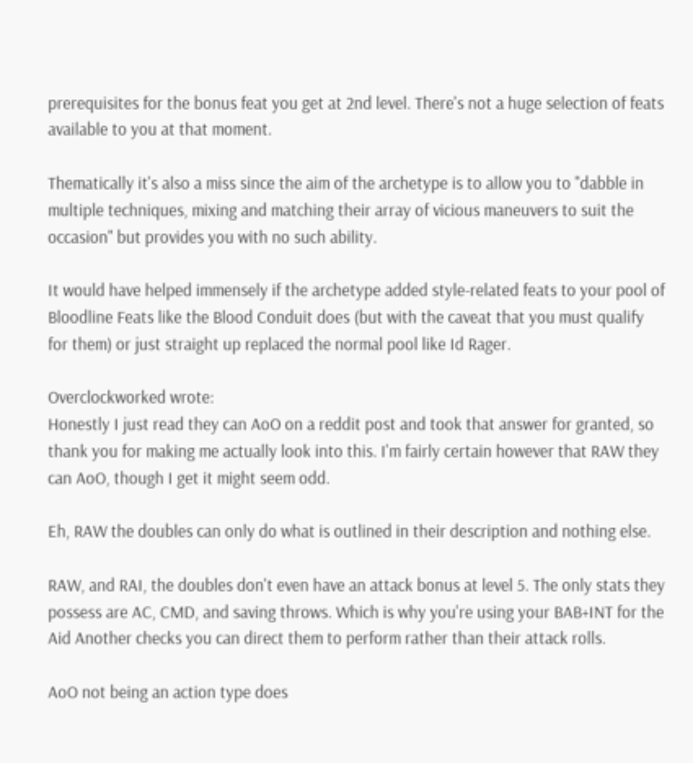prerequisites for the bonus feat you get at 2nd level. There's not a huge selection of feats available to you at that moment.

Thematically it's also a miss since the aim of the archetype is to allow you to "dabble in multiple techniques, mixing and matching their array of vicious maneuvers to suit the occasion" but provides you with no such ability.

It would have helped immensely if the archetype added style-related feats to your pool of Bloodline Feats like the Blood Conduit does (but with the caveat that you must qualify for them) or just straight up replaced the normal pool like Id Rager.

Overclockworked wrote:
Honestly I just read they can AoO on a reddit post and took that answer for granted, so thank you for making me actually look into this. I'm fairly certain however that RAW they can AoO, though I get it might seem odd.

Eh, RAW the doubles can only do what is outlined in their description and nothing else.

RAW, and RAI, the doubles don't even have an attack bonus at level 5. The only stats they possess are AC, CMD, and saving throws. Which is why you're using your BAB+INT for the Aid Another checks you can direct them to perform rather than their attack rolls.

AoO not being an action type does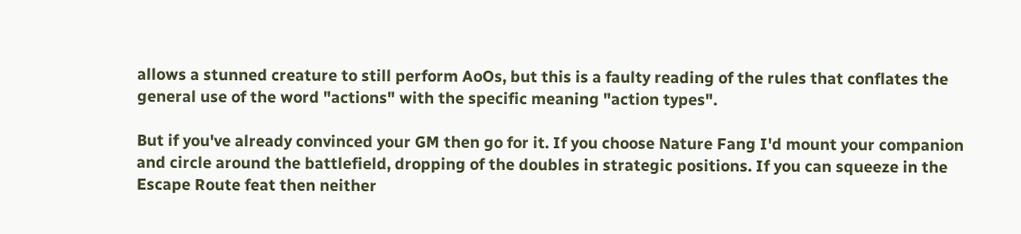allows a stunned creature to still perform AoOs, but this is a faulty reading of the rules that conflates the general use of the word "actions" with the specific meaning "action types".

But if you've already convinced your GM then go for it. If you choose Nature Fang I'd mount your companion and circle around the battlefield, dropping of the doubles in strategic positions. If you can squeeze in the Escape Route feat then neither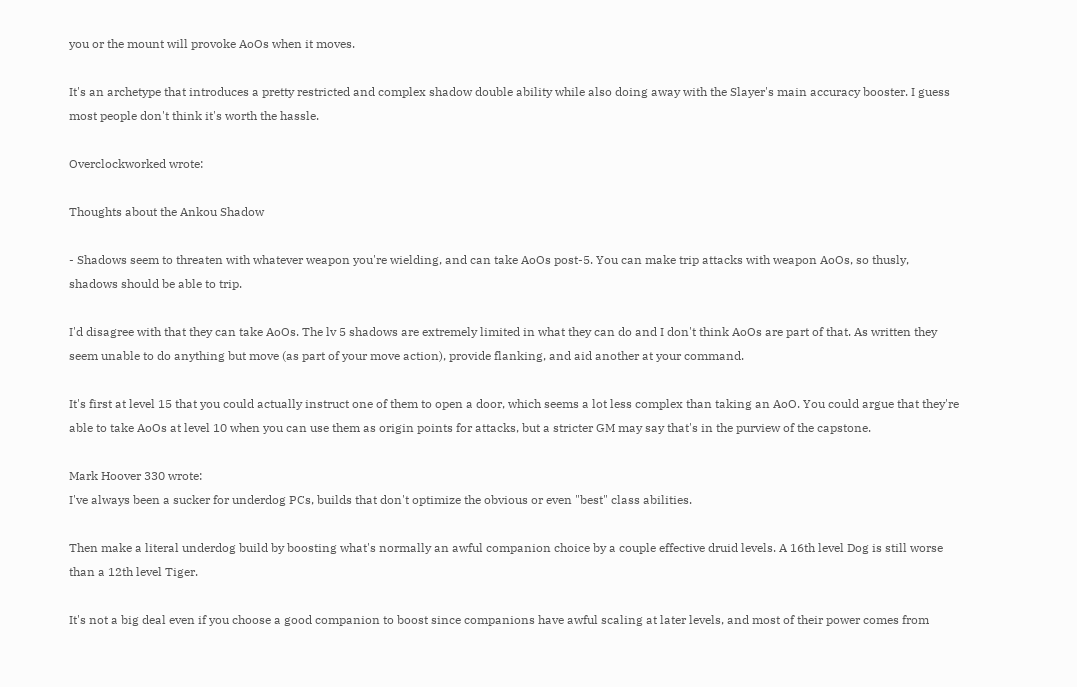you or the mount will provoke AoOs when it moves.

It's an archetype that introduces a pretty restricted and complex shadow double ability while also doing away with the Slayer's main accuracy booster. I guess most people don't think it's worth the hassle.

Overclockworked wrote:

Thoughts about the Ankou Shadow

- Shadows seem to threaten with whatever weapon you're wielding, and can take AoOs post-5. You can make trip attacks with weapon AoOs, so thusly, shadows should be able to trip.

I'd disagree with that they can take AoOs. The lv 5 shadows are extremely limited in what they can do and I don't think AoOs are part of that. As written they seem unable to do anything but move (as part of your move action), provide flanking, and aid another at your command.

It's first at level 15 that you could actually instruct one of them to open a door, which seems a lot less complex than taking an AoO. You could argue that they're able to take AoOs at level 10 when you can use them as origin points for attacks, but a stricter GM may say that's in the purview of the capstone.

Mark Hoover 330 wrote:
I've always been a sucker for underdog PCs, builds that don't optimize the obvious or even "best" class abilities.

Then make a literal underdog build by boosting what's normally an awful companion choice by a couple effective druid levels. A 16th level Dog is still worse than a 12th level Tiger.

It's not a big deal even if you choose a good companion to boost since companions have awful scaling at later levels, and most of their power comes from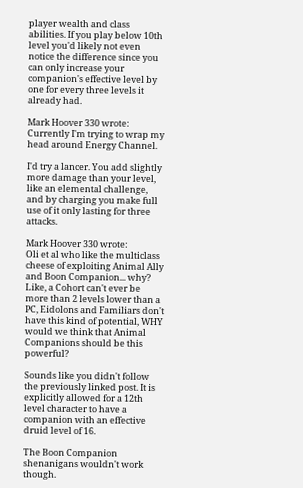player wealth and class abilities. If you play below 10th level you'd likely not even notice the difference since you can only increase your companion's effective level by one for every three levels it already had.

Mark Hoover 330 wrote:
Currently I'm trying to wrap my head around Energy Channel.

I'd try a lancer. You add slightly more damage than your level, like an elemental challenge, and by charging you make full use of it only lasting for three attacks.

Mark Hoover 330 wrote:
Oli et al who like the multiclass cheese of exploiting Animal Ally and Boon Companion... why? Like, a Cohort can't ever be more than 2 levels lower than a PC, Eidolons and Familiars don't have this kind of potential, WHY would we think that Animal Companions should be this powerful?

Sounds like you didn't follow the previously linked post. It is explicitly allowed for a 12th level character to have a companion with an effective druid level of 16.

The Boon Companion shenanigans wouldn't work though.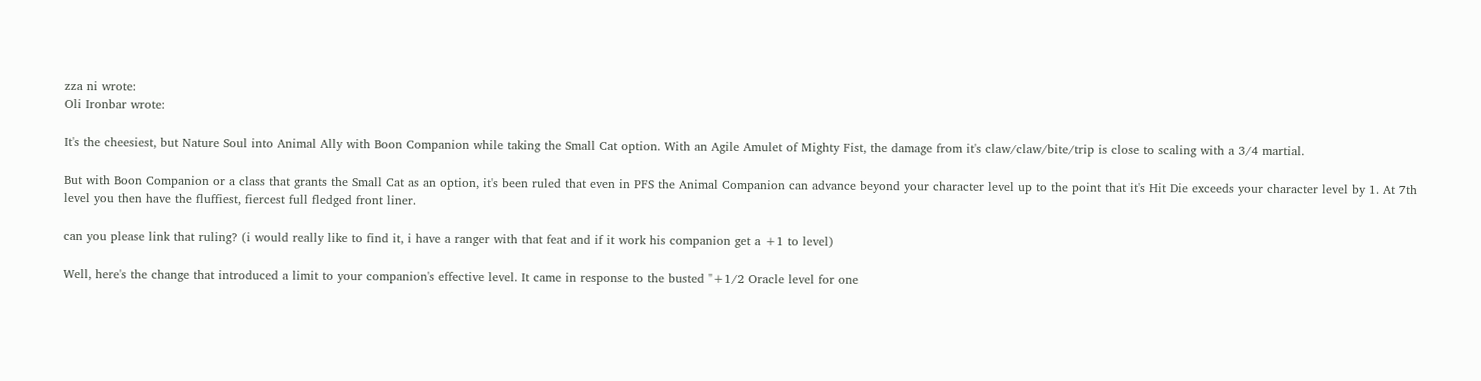zza ni wrote:
Oli Ironbar wrote:

It's the cheesiest, but Nature Soul into Animal Ally with Boon Companion while taking the Small Cat option. With an Agile Amulet of Mighty Fist, the damage from it's claw/claw/bite/trip is close to scaling with a 3/4 martial.

But with Boon Companion or a class that grants the Small Cat as an option, it's been ruled that even in PFS the Animal Companion can advance beyond your character level up to the point that it's Hit Die exceeds your character level by 1. At 7th level you then have the fluffiest, fiercest full fledged front liner.

can you please link that ruling? (i would really like to find it, i have a ranger with that feat and if it work his companion get a +1 to level)

Well, here's the change that introduced a limit to your companion's effective level. It came in response to the busted "+1/2 Oracle level for one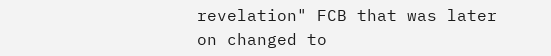revelation" FCB that was later on changed to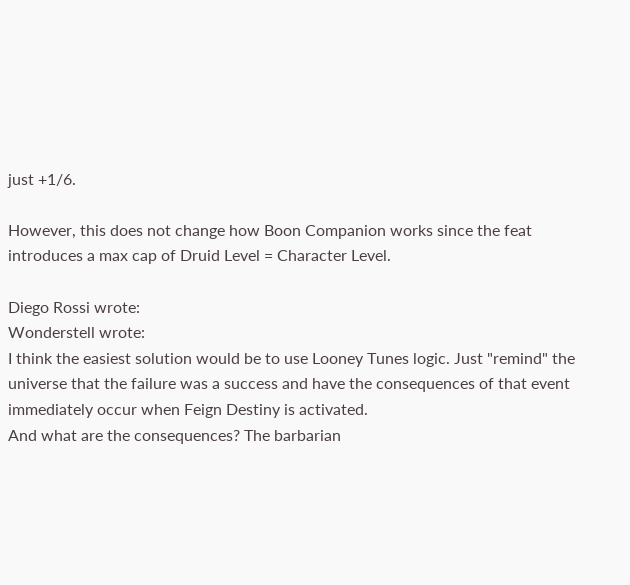just +1/6.

However, this does not change how Boon Companion works since the feat introduces a max cap of Druid Level = Character Level.

Diego Rossi wrote:
Wonderstell wrote:
I think the easiest solution would be to use Looney Tunes logic. Just "remind" the universe that the failure was a success and have the consequences of that event immediately occur when Feign Destiny is activated.
And what are the consequences? The barbarian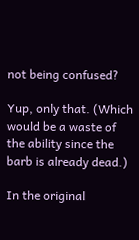not being confused?

Yup, only that. (Which would be a waste of the ability since the barb is already dead.)

In the original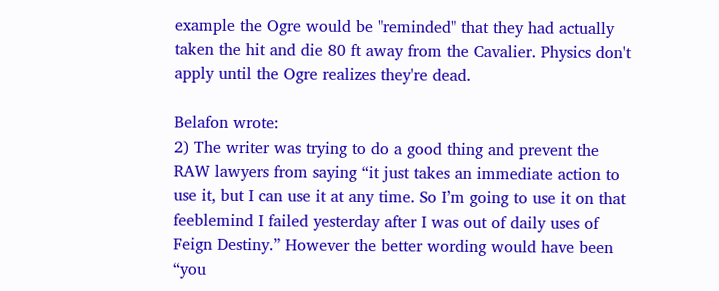example the Ogre would be "reminded" that they had actually taken the hit and die 80 ft away from the Cavalier. Physics don't apply until the Ogre realizes they're dead.

Belafon wrote:
2) The writer was trying to do a good thing and prevent the RAW lawyers from saying “it just takes an immediate action to use it, but I can use it at any time. So I’m going to use it on that feeblemind I failed yesterday after I was out of daily uses of Feign Destiny.” However the better wording would have been “you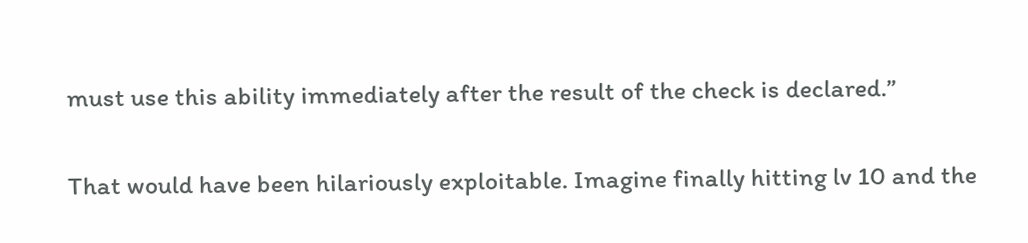must use this ability immediately after the result of the check is declared.”

That would have been hilariously exploitable. Imagine finally hitting lv 10 and the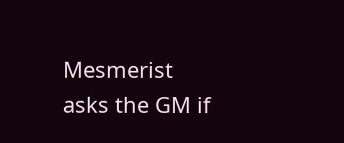Mesmerist asks the GM if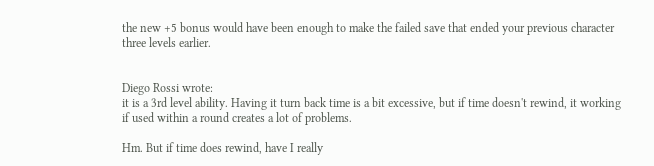the new +5 bonus would have been enough to make the failed save that ended your previous character three levels earlier.


Diego Rossi wrote:
it is a 3rd level ability. Having it turn back time is a bit excessive, but if time doesn't rewind, it working if used within a round creates a lot of problems.

Hm. But if time does rewind, have I really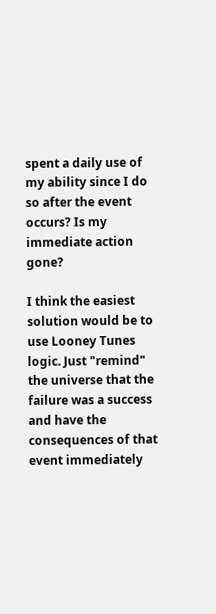spent a daily use of my ability since I do so after the event occurs? Is my immediate action gone?

I think the easiest solution would be to use Looney Tunes logic. Just "remind" the universe that the failure was a success and have the consequences of that event immediately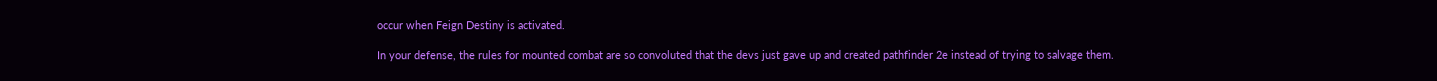occur when Feign Destiny is activated.

In your defense, the rules for mounted combat are so convoluted that the devs just gave up and created pathfinder 2e instead of trying to salvage them.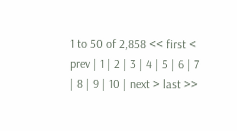1 to 50 of 2,858 << first < prev | 1 | 2 | 3 | 4 | 5 | 6 | 7 | 8 | 9 | 10 | next > last >>